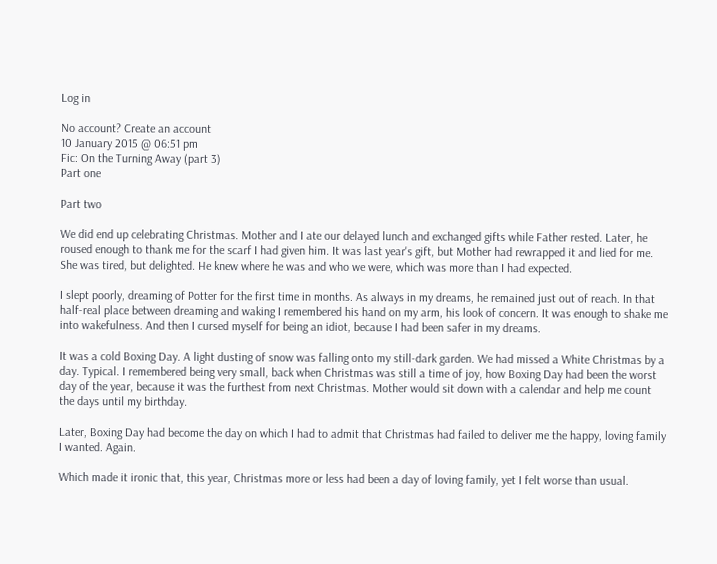Log in

No account? Create an account
10 January 2015 @ 06:51 pm
Fic: On the Turning Away (part 3)
Part one

Part two

We did end up celebrating Christmas. Mother and I ate our delayed lunch and exchanged gifts while Father rested. Later, he roused enough to thank me for the scarf I had given him. It was last year's gift, but Mother had rewrapped it and lied for me. She was tired, but delighted. He knew where he was and who we were, which was more than I had expected.

I slept poorly, dreaming of Potter for the first time in months. As always in my dreams, he remained just out of reach. In that half-real place between dreaming and waking I remembered his hand on my arm, his look of concern. It was enough to shake me into wakefulness. And then I cursed myself for being an idiot, because I had been safer in my dreams.

It was a cold Boxing Day. A light dusting of snow was falling onto my still-dark garden. We had missed a White Christmas by a day. Typical. I remembered being very small, back when Christmas was still a time of joy, how Boxing Day had been the worst day of the year, because it was the furthest from next Christmas. Mother would sit down with a calendar and help me count the days until my birthday.

Later, Boxing Day had become the day on which I had to admit that Christmas had failed to deliver me the happy, loving family I wanted. Again.

Which made it ironic that, this year, Christmas more or less had been a day of loving family, yet I felt worse than usual.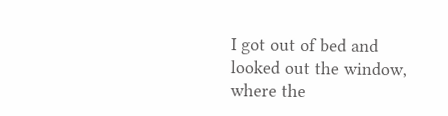I got out of bed and looked out the window, where the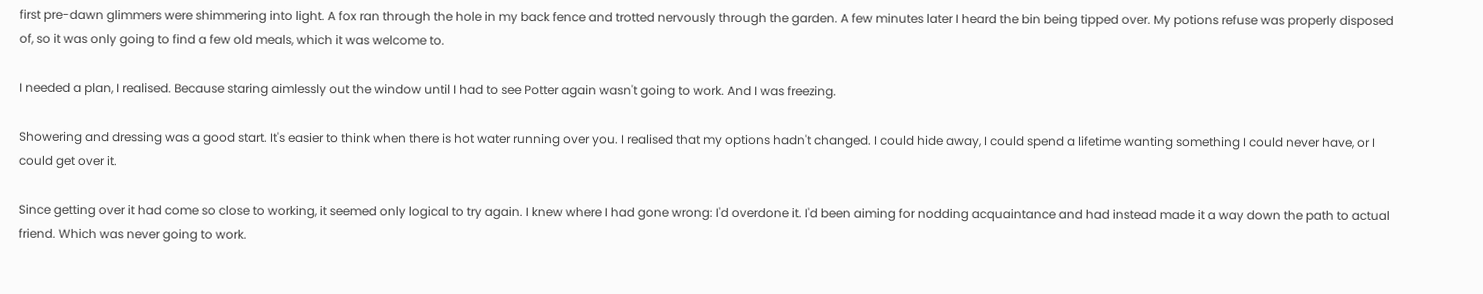first pre-dawn glimmers were shimmering into light. A fox ran through the hole in my back fence and trotted nervously through the garden. A few minutes later I heard the bin being tipped over. My potions refuse was properly disposed of, so it was only going to find a few old meals, which it was welcome to.

I needed a plan, I realised. Because staring aimlessly out the window until I had to see Potter again wasn't going to work. And I was freezing.

Showering and dressing was a good start. It's easier to think when there is hot water running over you. I realised that my options hadn't changed. I could hide away, I could spend a lifetime wanting something I could never have, or I could get over it.

Since getting over it had come so close to working, it seemed only logical to try again. I knew where I had gone wrong: I'd overdone it. I'd been aiming for nodding acquaintance and had instead made it a way down the path to actual friend. Which was never going to work.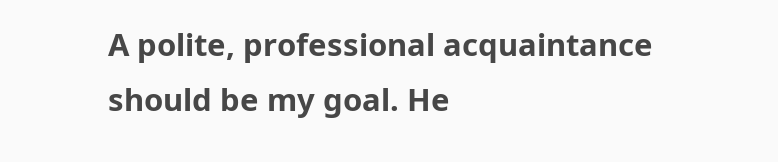A polite, professional acquaintance should be my goal. He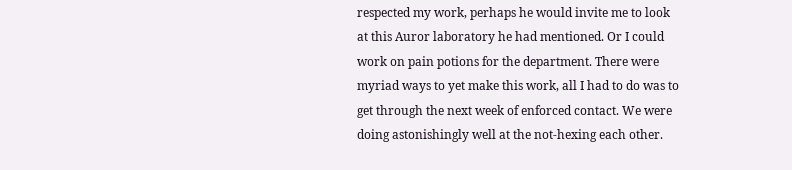respected my work, perhaps he would invite me to look at this Auror laboratory he had mentioned. Or I could work on pain potions for the department. There were myriad ways to yet make this work, all I had to do was to get through the next week of enforced contact. We were doing astonishingly well at the not-hexing each other.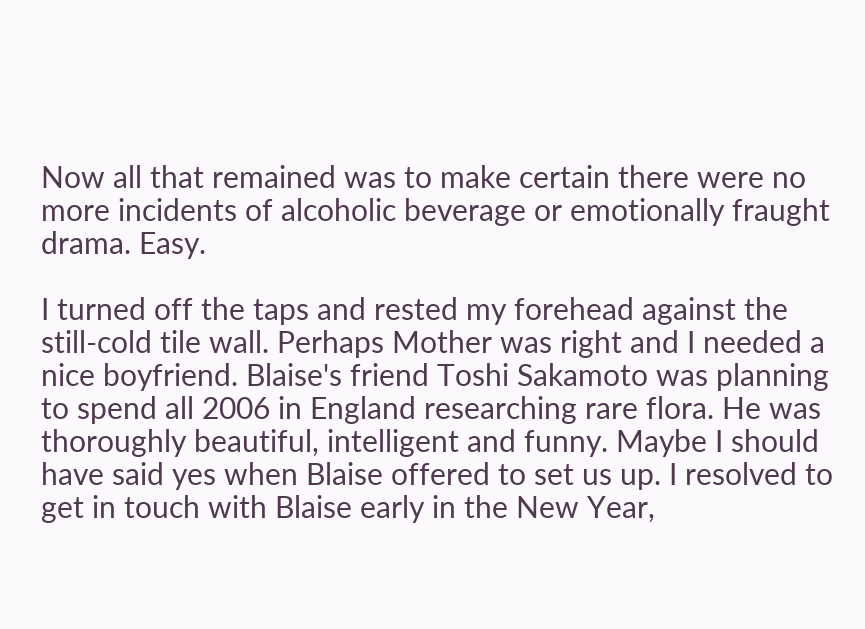Now all that remained was to make certain there were no more incidents of alcoholic beverage or emotionally fraught drama. Easy.

I turned off the taps and rested my forehead against the still-cold tile wall. Perhaps Mother was right and I needed a nice boyfriend. Blaise's friend Toshi Sakamoto was planning to spend all 2006 in England researching rare flora. He was thoroughly beautiful, intelligent and funny. Maybe I should have said yes when Blaise offered to set us up. I resolved to get in touch with Blaise early in the New Year,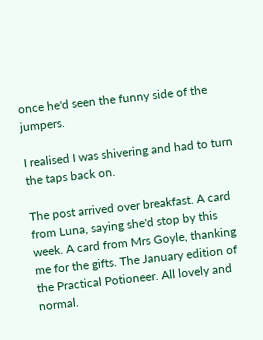once he'd seen the funny side of the jumpers.

I realised I was shivering and had to turn the taps back on.

The post arrived over breakfast. A card from Luna, saying she'd stop by this week. A card from Mrs Goyle, thanking me for the gifts. The January edition of the Practical Potioneer. All lovely and normal.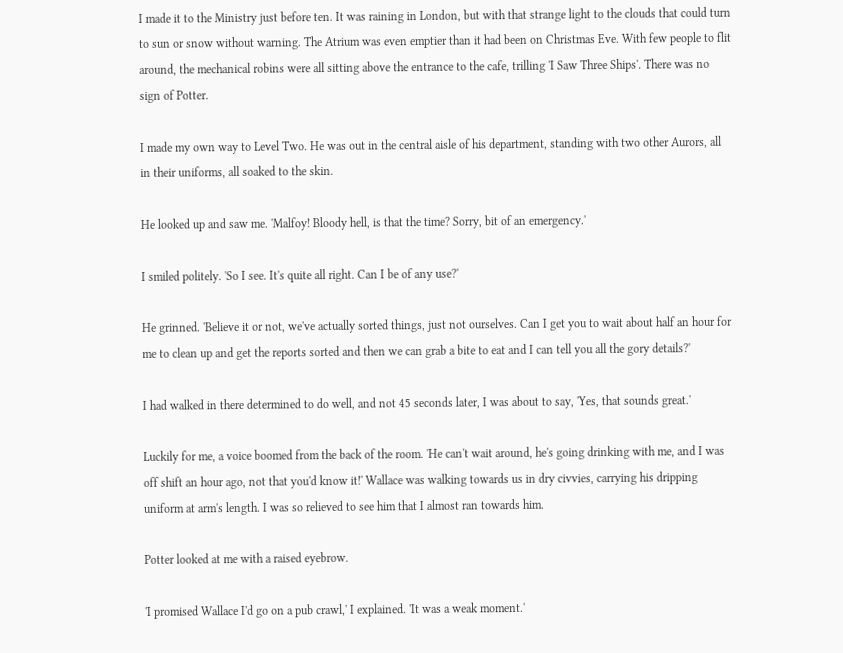I made it to the Ministry just before ten. It was raining in London, but with that strange light to the clouds that could turn to sun or snow without warning. The Atrium was even emptier than it had been on Christmas Eve. With few people to flit around, the mechanical robins were all sitting above the entrance to the cafe, trilling 'I Saw Three Ships'. There was no sign of Potter.

I made my own way to Level Two. He was out in the central aisle of his department, standing with two other Aurors, all in their uniforms, all soaked to the skin.

He looked up and saw me. 'Malfoy! Bloody hell, is that the time? Sorry, bit of an emergency.'

I smiled politely. 'So I see. It's quite all right. Can I be of any use?'

He grinned. 'Believe it or not, we've actually sorted things, just not ourselves. Can I get you to wait about half an hour for me to clean up and get the reports sorted and then we can grab a bite to eat and I can tell you all the gory details?'

I had walked in there determined to do well, and not 45 seconds later, I was about to say, 'Yes, that sounds great.'

Luckily for me, a voice boomed from the back of the room. 'He can't wait around, he's going drinking with me, and I was off shift an hour ago, not that you'd know it!' Wallace was walking towards us in dry civvies, carrying his dripping uniform at arm's length. I was so relieved to see him that I almost ran towards him.

Potter looked at me with a raised eyebrow.

'I promised Wallace I'd go on a pub crawl,' I explained. 'It was a weak moment.'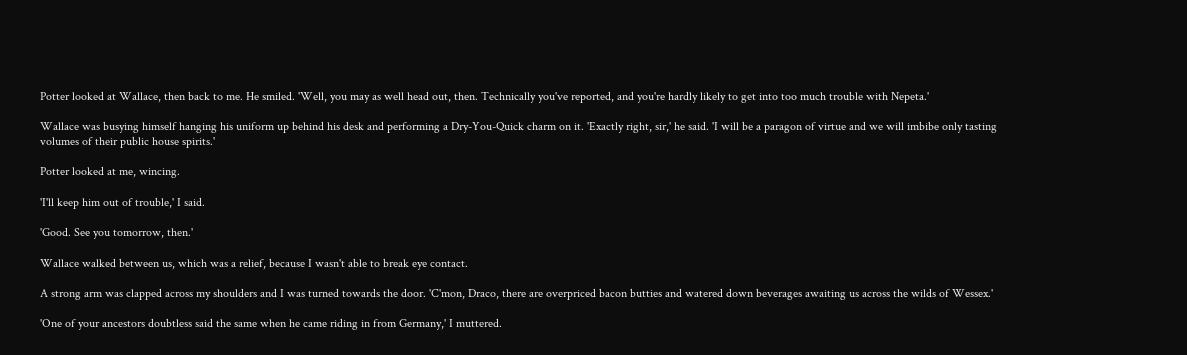Potter looked at Wallace, then back to me. He smiled. 'Well, you may as well head out, then. Technically you've reported, and you're hardly likely to get into too much trouble with Nepeta.'

Wallace was busying himself hanging his uniform up behind his desk and performing a Dry-You-Quick charm on it. 'Exactly right, sir,' he said. 'I will be a paragon of virtue and we will imbibe only tasting volumes of their public house spirits.'

Potter looked at me, wincing.

'I'll keep him out of trouble,' I said.

'Good. See you tomorrow, then.'

Wallace walked between us, which was a relief, because I wasn't able to break eye contact.

A strong arm was clapped across my shoulders and I was turned towards the door. 'C'mon, Draco, there are overpriced bacon butties and watered down beverages awaiting us across the wilds of Wessex.'

'One of your ancestors doubtless said the same when he came riding in from Germany,' I muttered.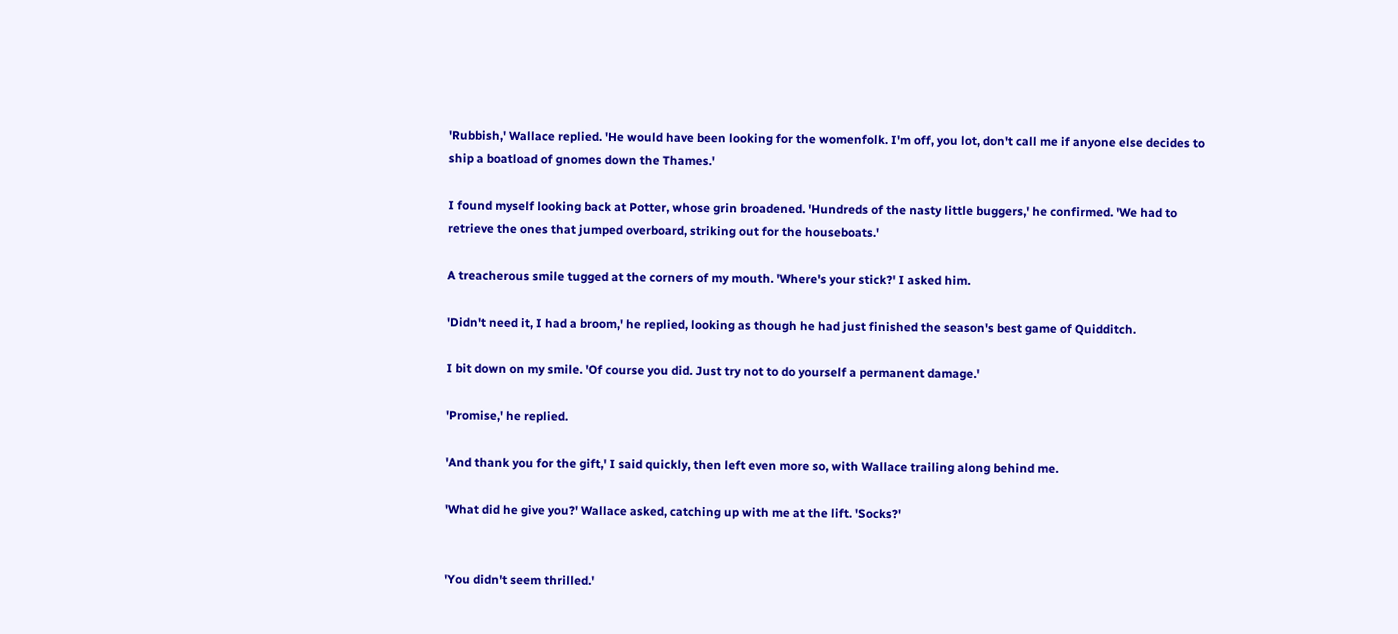'Rubbish,' Wallace replied. 'He would have been looking for the womenfolk. I'm off, you lot, don't call me if anyone else decides to ship a boatload of gnomes down the Thames.'

I found myself looking back at Potter, whose grin broadened. 'Hundreds of the nasty little buggers,' he confirmed. 'We had to retrieve the ones that jumped overboard, striking out for the houseboats.'

A treacherous smile tugged at the corners of my mouth. 'Where's your stick?' I asked him.

'Didn't need it, I had a broom,' he replied, looking as though he had just finished the season's best game of Quidditch.

I bit down on my smile. 'Of course you did. Just try not to do yourself a permanent damage.'

'Promise,' he replied.

'And thank you for the gift,' I said quickly, then left even more so, with Wallace trailing along behind me.

'What did he give you?' Wallace asked, catching up with me at the lift. 'Socks?'


'You didn't seem thrilled.'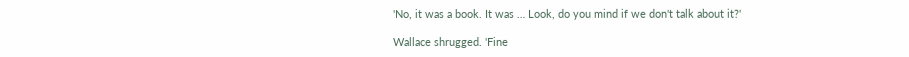'No, it was a book. It was … Look, do you mind if we don't talk about it?'

Wallace shrugged. 'Fine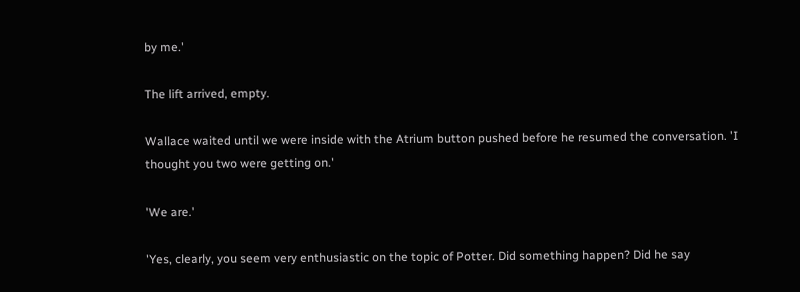by me.'

The lift arrived, empty.

Wallace waited until we were inside with the Atrium button pushed before he resumed the conversation. 'I thought you two were getting on.'

'We are.'

'Yes, clearly, you seem very enthusiastic on the topic of Potter. Did something happen? Did he say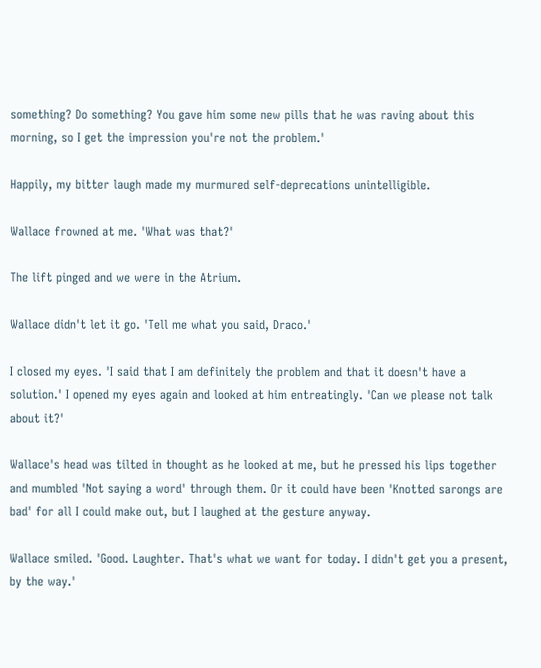something? Do something? You gave him some new pills that he was raving about this morning, so I get the impression you're not the problem.'

Happily, my bitter laugh made my murmured self-deprecations unintelligible.

Wallace frowned at me. 'What was that?'

The lift pinged and we were in the Atrium.

Wallace didn't let it go. 'Tell me what you said, Draco.'

I closed my eyes. 'I said that I am definitely the problem and that it doesn't have a solution.' I opened my eyes again and looked at him entreatingly. 'Can we please not talk about it?'

Wallace's head was tilted in thought as he looked at me, but he pressed his lips together and mumbled 'Not saying a word' through them. Or it could have been 'Knotted sarongs are bad' for all I could make out, but I laughed at the gesture anyway.

Wallace smiled. 'Good. Laughter. That's what we want for today. I didn't get you a present, by the way.'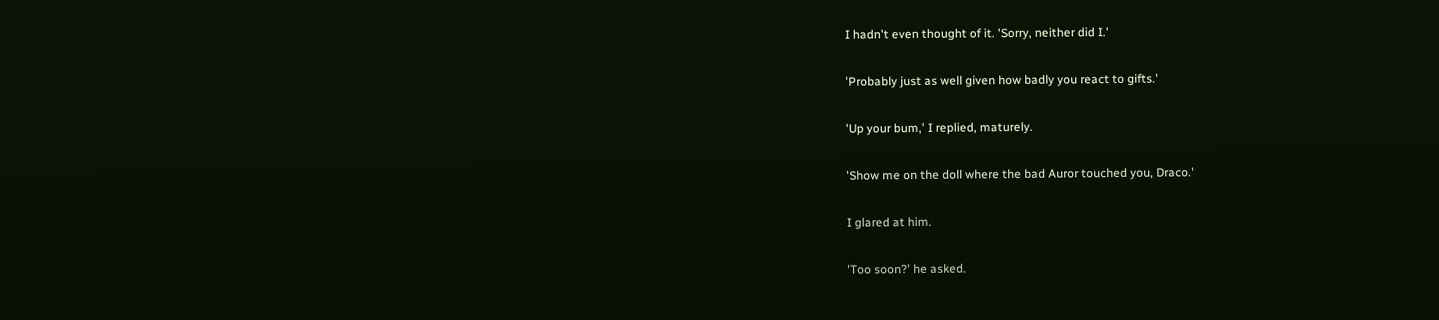I hadn't even thought of it. 'Sorry, neither did I.'

'Probably just as well given how badly you react to gifts.'

'Up your bum,' I replied, maturely.

'Show me on the doll where the bad Auror touched you, Draco.'

I glared at him.

'Too soon?' he asked.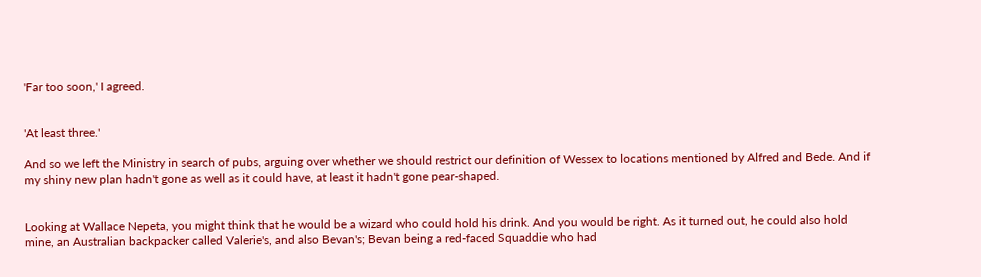'Far too soon,' I agreed.


'At least three.'

And so we left the Ministry in search of pubs, arguing over whether we should restrict our definition of Wessex to locations mentioned by Alfred and Bede. And if my shiny new plan hadn't gone as well as it could have, at least it hadn't gone pear-shaped.


Looking at Wallace Nepeta, you might think that he would be a wizard who could hold his drink. And you would be right. As it turned out, he could also hold mine, an Australian backpacker called Valerie's, and also Bevan's; Bevan being a red-faced Squaddie who had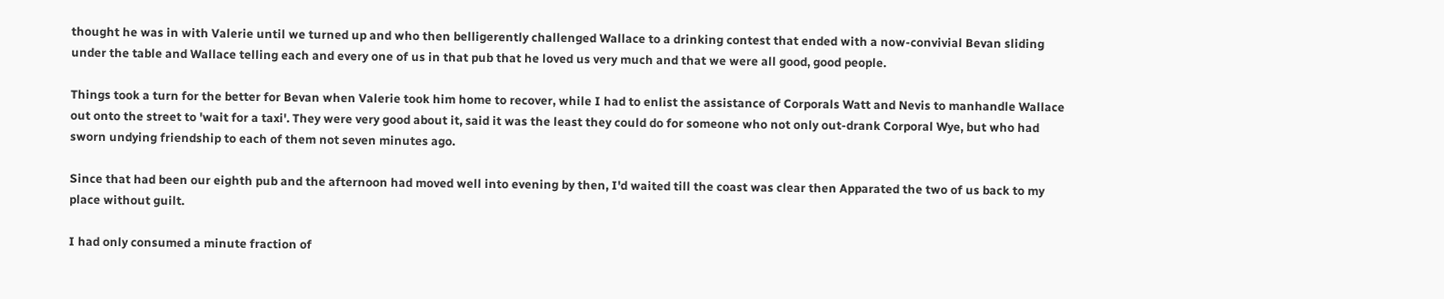thought he was in with Valerie until we turned up and who then belligerently challenged Wallace to a drinking contest that ended with a now-convivial Bevan sliding under the table and Wallace telling each and every one of us in that pub that he loved us very much and that we were all good, good people.

Things took a turn for the better for Bevan when Valerie took him home to recover, while I had to enlist the assistance of Corporals Watt and Nevis to manhandle Wallace out onto the street to 'wait for a taxi'. They were very good about it, said it was the least they could do for someone who not only out-drank Corporal Wye, but who had sworn undying friendship to each of them not seven minutes ago.

Since that had been our eighth pub and the afternoon had moved well into evening by then, I'd waited till the coast was clear then Apparated the two of us back to my place without guilt.

I had only consumed a minute fraction of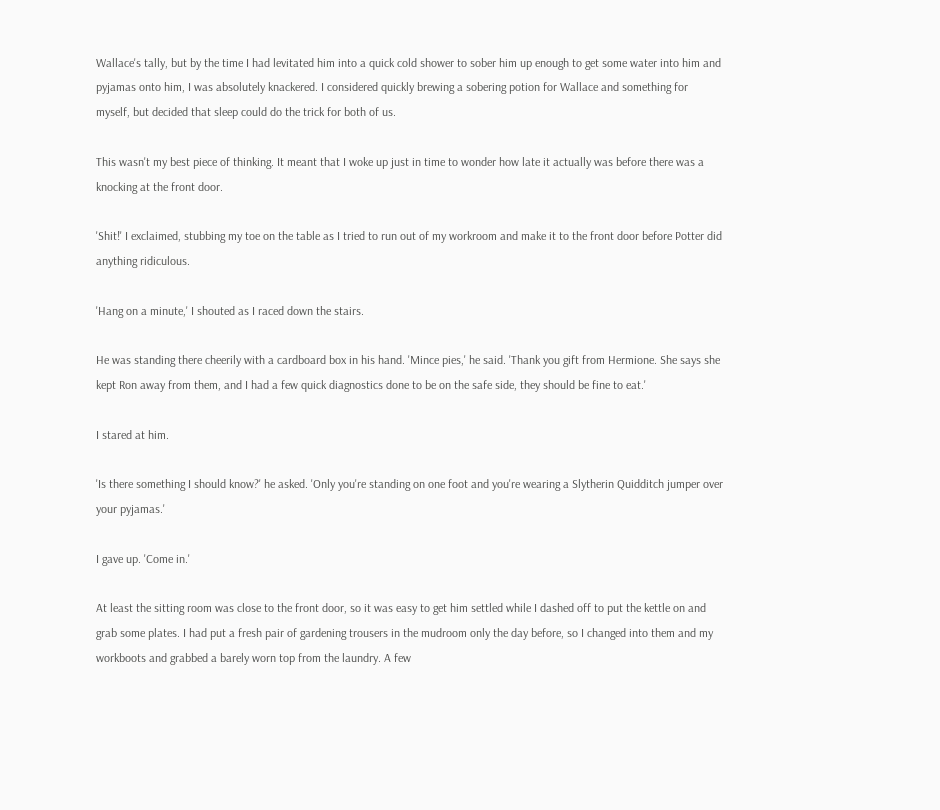Wallace's tally, but by the time I had levitated him into a quick cold shower to sober him up enough to get some water into him and pyjamas onto him, I was absolutely knackered. I considered quickly brewing a sobering potion for Wallace and something for myself, but decided that sleep could do the trick for both of us.

This wasn't my best piece of thinking. It meant that I woke up just in time to wonder how late it actually was before there was a knocking at the front door.

'Shit!' I exclaimed, stubbing my toe on the table as I tried to run out of my workroom and make it to the front door before Potter did anything ridiculous.

'Hang on a minute,' I shouted as I raced down the stairs.

He was standing there cheerily with a cardboard box in his hand. 'Mince pies,' he said. 'Thank you gift from Hermione. She says she kept Ron away from them, and I had a few quick diagnostics done to be on the safe side, they should be fine to eat.'

I stared at him.

'Is there something I should know?' he asked. 'Only you're standing on one foot and you're wearing a Slytherin Quidditch jumper over your pyjamas.'

I gave up. 'Come in.'

At least the sitting room was close to the front door, so it was easy to get him settled while I dashed off to put the kettle on and grab some plates. I had put a fresh pair of gardening trousers in the mudroom only the day before, so I changed into them and my workboots and grabbed a barely worn top from the laundry. A few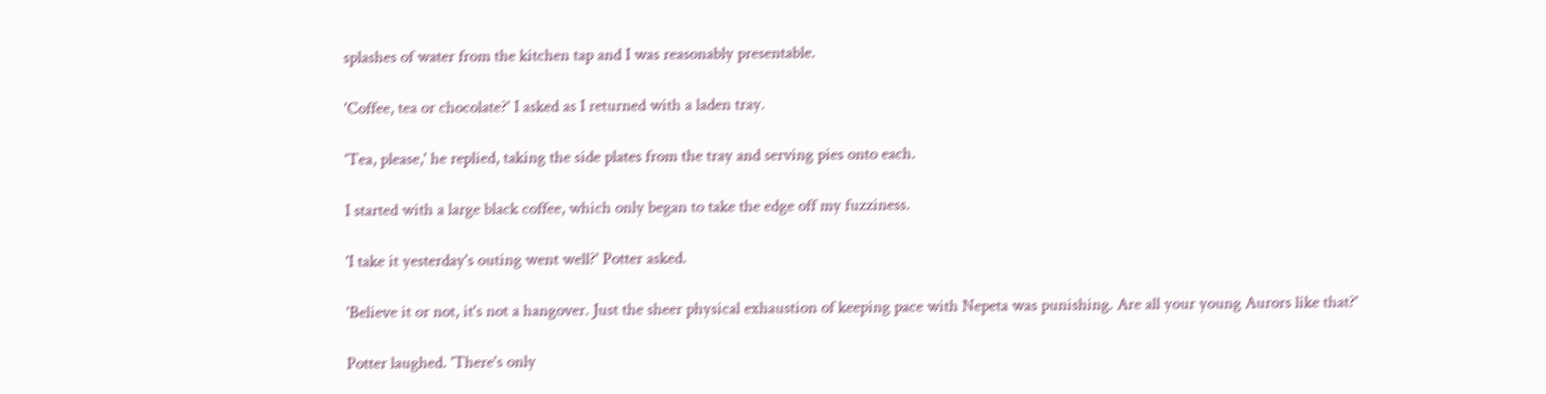splashes of water from the kitchen tap and I was reasonably presentable.

'Coffee, tea or chocolate?' I asked as I returned with a laden tray.

'Tea, please,' he replied, taking the side plates from the tray and serving pies onto each.

I started with a large black coffee, which only began to take the edge off my fuzziness.

'I take it yesterday's outing went well?' Potter asked.

'Believe it or not, it's not a hangover. Just the sheer physical exhaustion of keeping pace with Nepeta was punishing. Are all your young Aurors like that?'

Potter laughed. 'There's only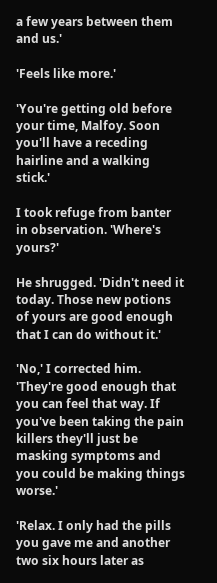a few years between them and us.'

'Feels like more.'

'You're getting old before your time, Malfoy. Soon you'll have a receding hairline and a walking stick.'

I took refuge from banter in observation. 'Where's yours?'

He shrugged. 'Didn't need it today. Those new potions of yours are good enough that I can do without it.'

'No,' I corrected him. 'They're good enough that you can feel that way. If you've been taking the pain killers they'll just be masking symptoms and you could be making things worse.'

'Relax. I only had the pills you gave me and another two six hours later as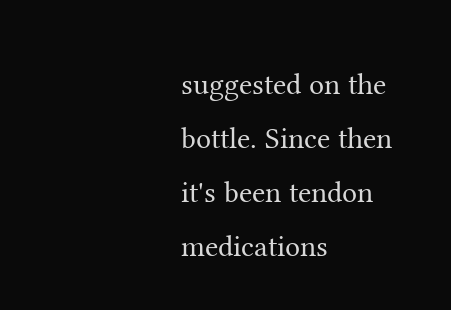suggested on the bottle. Since then it's been tendon medications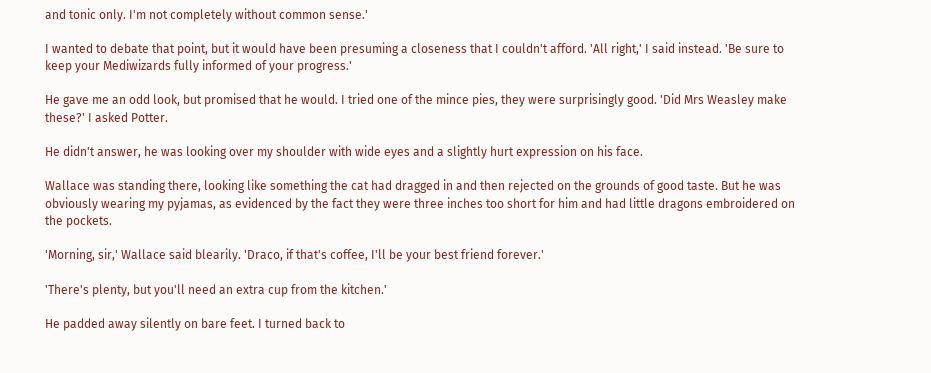and tonic only. I'm not completely without common sense.'

I wanted to debate that point, but it would have been presuming a closeness that I couldn't afford. 'All right,' I said instead. 'Be sure to keep your Mediwizards fully informed of your progress.'

He gave me an odd look, but promised that he would. I tried one of the mince pies, they were surprisingly good. 'Did Mrs Weasley make these?' I asked Potter.

He didn't answer, he was looking over my shoulder with wide eyes and a slightly hurt expression on his face.

Wallace was standing there, looking like something the cat had dragged in and then rejected on the grounds of good taste. But he was obviously wearing my pyjamas, as evidenced by the fact they were three inches too short for him and had little dragons embroidered on the pockets.

'Morning, sir,' Wallace said blearily. 'Draco, if that's coffee, I'll be your best friend forever.'

'There's plenty, but you'll need an extra cup from the kitchen.'

He padded away silently on bare feet. I turned back to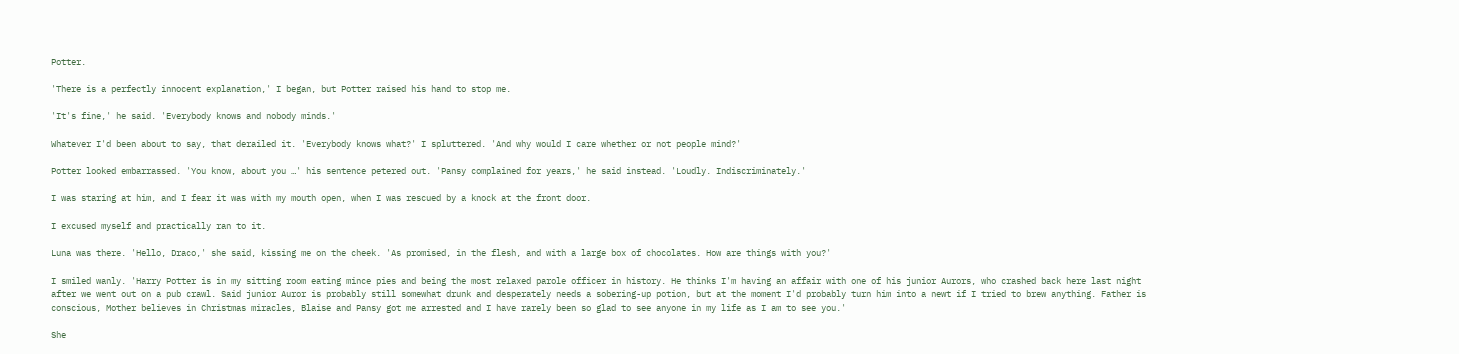Potter.

'There is a perfectly innocent explanation,' I began, but Potter raised his hand to stop me.

'It's fine,' he said. 'Everybody knows and nobody minds.'

Whatever I'd been about to say, that derailed it. 'Everybody knows what?' I spluttered. 'And why would I care whether or not people mind?'

Potter looked embarrassed. 'You know, about you …' his sentence petered out. 'Pansy complained for years,' he said instead. 'Loudly. Indiscriminately.'

I was staring at him, and I fear it was with my mouth open, when I was rescued by a knock at the front door.

I excused myself and practically ran to it.

Luna was there. 'Hello, Draco,' she said, kissing me on the cheek. 'As promised, in the flesh, and with a large box of chocolates. How are things with you?'

I smiled wanly. 'Harry Potter is in my sitting room eating mince pies and being the most relaxed parole officer in history. He thinks I'm having an affair with one of his junior Aurors, who crashed back here last night after we went out on a pub crawl. Said junior Auror is probably still somewhat drunk and desperately needs a sobering-up potion, but at the moment I'd probably turn him into a newt if I tried to brew anything. Father is conscious, Mother believes in Christmas miracles, Blaise and Pansy got me arrested and I have rarely been so glad to see anyone in my life as I am to see you.'

She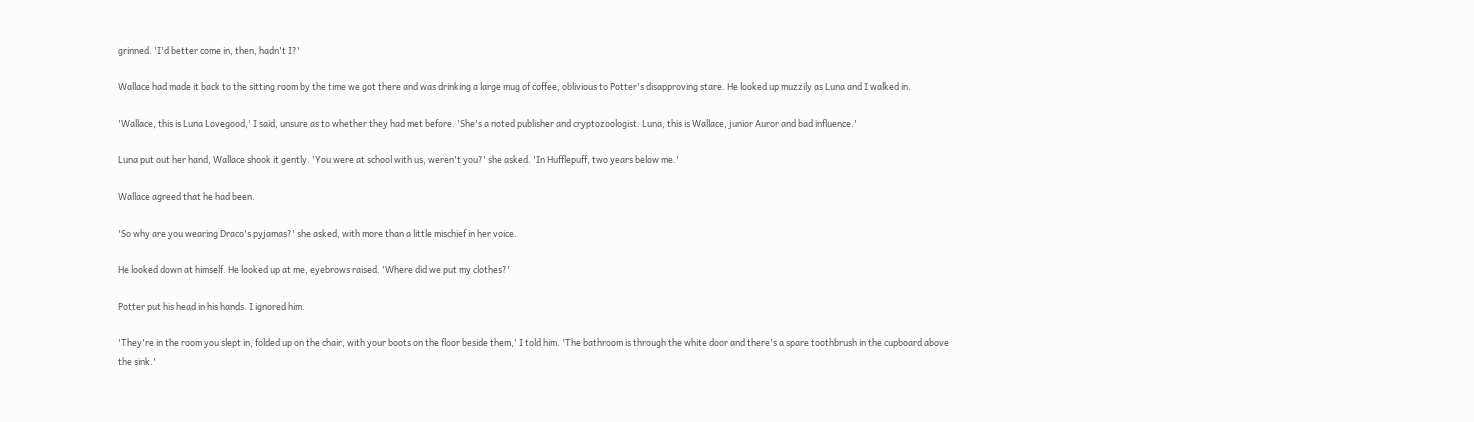grinned. 'I'd better come in, then, hadn't I?'

Wallace had made it back to the sitting room by the time we got there and was drinking a large mug of coffee, oblivious to Potter's disapproving stare. He looked up muzzily as Luna and I walked in.

'Wallace, this is Luna Lovegood,' I said, unsure as to whether they had met before. 'She's a noted publisher and cryptozoologist. Luna, this is Wallace, junior Auror and bad influence.'

Luna put out her hand, Wallace shook it gently. 'You were at school with us, weren't you?' she asked. 'In Hufflepuff, two years below me.'

Wallace agreed that he had been.

'So why are you wearing Draco's pyjamas?' she asked, with more than a little mischief in her voice.

He looked down at himself. He looked up at me, eyebrows raised. 'Where did we put my clothes?'

Potter put his head in his hands. I ignored him.

'They're in the room you slept in, folded up on the chair, with your boots on the floor beside them,' I told him. 'The bathroom is through the white door and there's a spare toothbrush in the cupboard above the sink.'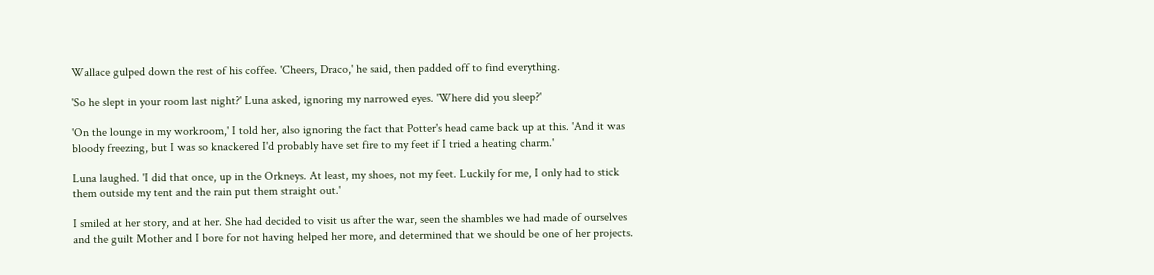Wallace gulped down the rest of his coffee. 'Cheers, Draco,' he said, then padded off to find everything.

'So he slept in your room last night?' Luna asked, ignoring my narrowed eyes. 'Where did you sleep?'

'On the lounge in my workroom,' I told her, also ignoring the fact that Potter's head came back up at this. 'And it was bloody freezing, but I was so knackered I'd probably have set fire to my feet if I tried a heating charm.'

Luna laughed. 'I did that once, up in the Orkneys. At least, my shoes, not my feet. Luckily for me, I only had to stick them outside my tent and the rain put them straight out.'

I smiled at her story, and at her. She had decided to visit us after the war, seen the shambles we had made of ourselves and the guilt Mother and I bore for not having helped her more, and determined that we should be one of her projects.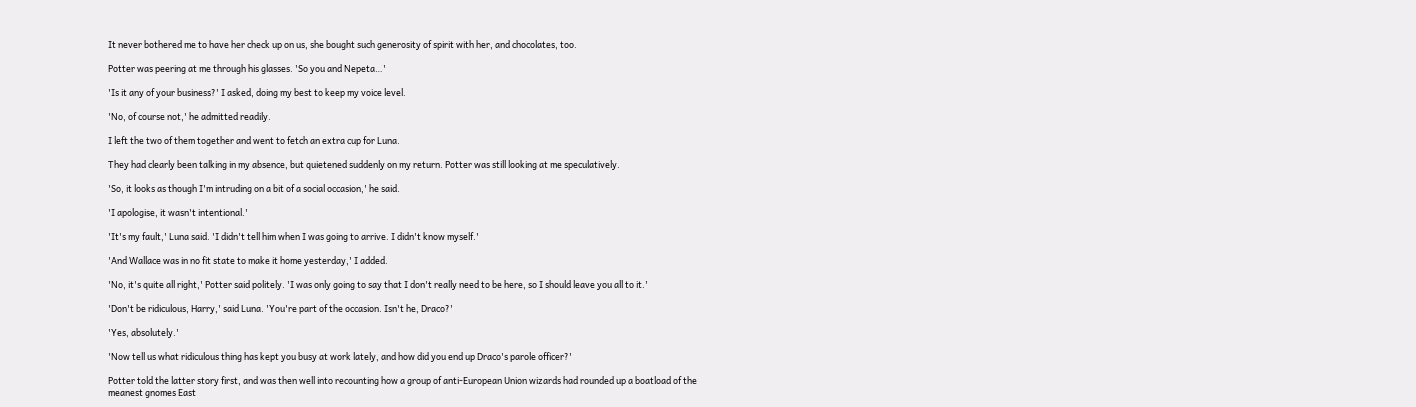It never bothered me to have her check up on us, she bought such generosity of spirit with her, and chocolates, too.

Potter was peering at me through his glasses. 'So you and Nepeta…'

'Is it any of your business?' I asked, doing my best to keep my voice level.

'No, of course not,' he admitted readily.

I left the two of them together and went to fetch an extra cup for Luna.

They had clearly been talking in my absence, but quietened suddenly on my return. Potter was still looking at me speculatively.

'So, it looks as though I'm intruding on a bit of a social occasion,' he said.

'I apologise, it wasn't intentional.'

'It's my fault,' Luna said. 'I didn't tell him when I was going to arrive. I didn't know myself.'

'And Wallace was in no fit state to make it home yesterday,' I added.

'No, it's quite all right,' Potter said politely. 'I was only going to say that I don't really need to be here, so I should leave you all to it.'

'Don't be ridiculous, Harry,' said Luna. 'You're part of the occasion. Isn't he, Draco?'

'Yes, absolutely.'

'Now tell us what ridiculous thing has kept you busy at work lately, and how did you end up Draco's parole officer?'

Potter told the latter story first, and was then well into recounting how a group of anti-European Union wizards had rounded up a boatload of the meanest gnomes East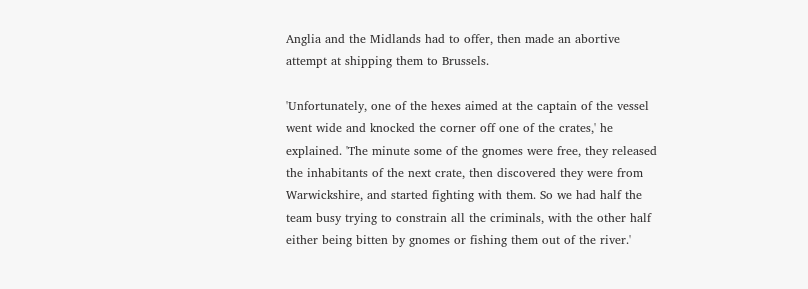Anglia and the Midlands had to offer, then made an abortive attempt at shipping them to Brussels.

'Unfortunately, one of the hexes aimed at the captain of the vessel went wide and knocked the corner off one of the crates,' he explained. 'The minute some of the gnomes were free, they released the inhabitants of the next crate, then discovered they were from Warwickshire, and started fighting with them. So we had half the team busy trying to constrain all the criminals, with the other half either being bitten by gnomes or fishing them out of the river.'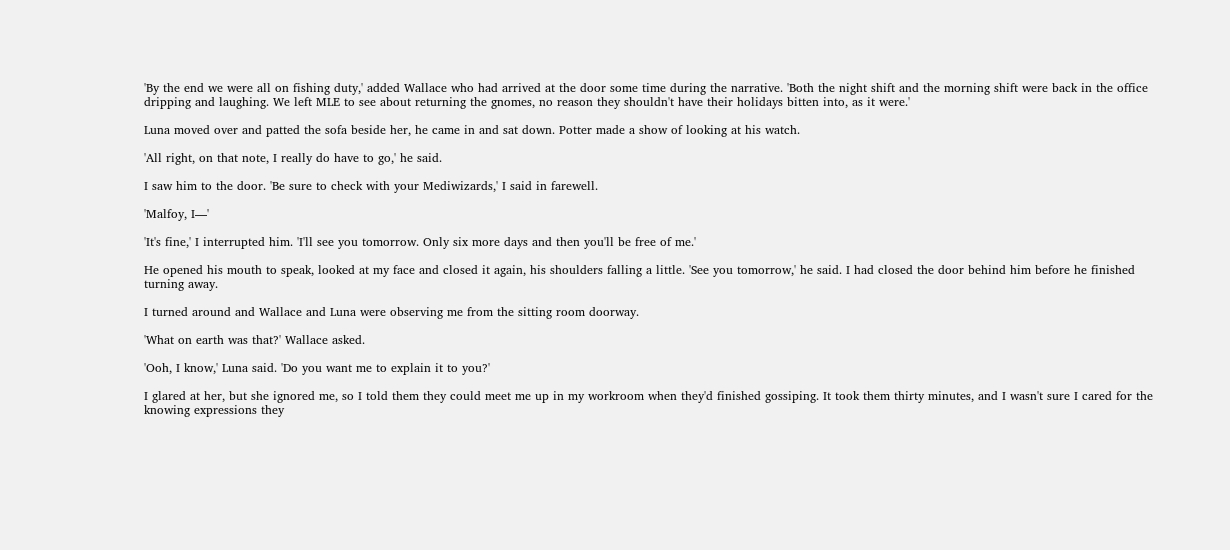'By the end we were all on fishing duty,' added Wallace who had arrived at the door some time during the narrative. 'Both the night shift and the morning shift were back in the office dripping and laughing. We left MLE to see about returning the gnomes, no reason they shouldn't have their holidays bitten into, as it were.'

Luna moved over and patted the sofa beside her, he came in and sat down. Potter made a show of looking at his watch.

'All right, on that note, I really do have to go,' he said.

I saw him to the door. 'Be sure to check with your Mediwizards,' I said in farewell.

'Malfoy, I—'

'It's fine,' I interrupted him. 'I'll see you tomorrow. Only six more days and then you'll be free of me.'

He opened his mouth to speak, looked at my face and closed it again, his shoulders falling a little. 'See you tomorrow,' he said. I had closed the door behind him before he finished turning away.

I turned around and Wallace and Luna were observing me from the sitting room doorway.

'What on earth was that?' Wallace asked.

'Ooh, I know,' Luna said. 'Do you want me to explain it to you?'

I glared at her, but she ignored me, so I told them they could meet me up in my workroom when they'd finished gossiping. It took them thirty minutes, and I wasn't sure I cared for the knowing expressions they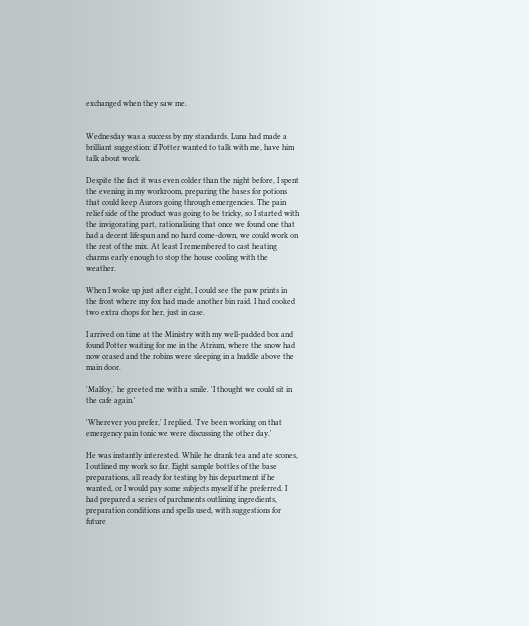exchanged when they saw me.


Wednesday was a success by my standards. Luna had made a brilliant suggestion: if Potter wanted to talk with me, have him talk about work.

Despite the fact it was even colder than the night before, I spent the evening in my workroom, preparing the bases for potions that could keep Aurors going through emergencies. The pain relief side of the product was going to be tricky, so I started with the invigorating part, rationalising that once we found one that had a decent lifespan and no hard come-down, we could work on the rest of the mix. At least I remembered to cast heating charms early enough to stop the house cooling with the weather.

When I woke up just after eight, I could see the paw prints in the frost where my fox had made another bin raid. I had cooked two extra chops for her, just in case.

I arrived on time at the Ministry with my well-padded box and found Potter waiting for me in the Atrium, where the snow had now ceased and the robins were sleeping in a huddle above the main door.

'Malfoy,' he greeted me with a smile. 'I thought we could sit in the cafe again.'

'Wherever you prefer,' I replied. 'I've been working on that emergency pain tonic we were discussing the other day.'

He was instantly interested. While he drank tea and ate scones, I outlined my work so far. Eight sample bottles of the base preparations, all ready for testing by his department if he wanted, or I would pay some subjects myself if he preferred. I had prepared a series of parchments outlining ingredients, preparation conditions and spells used, with suggestions for future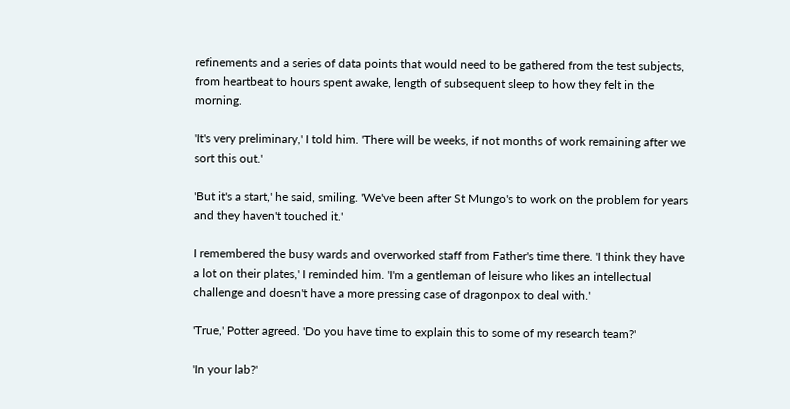refinements and a series of data points that would need to be gathered from the test subjects, from heartbeat to hours spent awake, length of subsequent sleep to how they felt in the morning.

'It's very preliminary,' I told him. 'There will be weeks, if not months of work remaining after we sort this out.'

'But it's a start,' he said, smiling. 'We've been after St Mungo's to work on the problem for years and they haven't touched it.'

I remembered the busy wards and overworked staff from Father's time there. 'I think they have a lot on their plates,' I reminded him. 'I'm a gentleman of leisure who likes an intellectual challenge and doesn't have a more pressing case of dragonpox to deal with.'

'True,' Potter agreed. 'Do you have time to explain this to some of my research team?'

'In your lab?'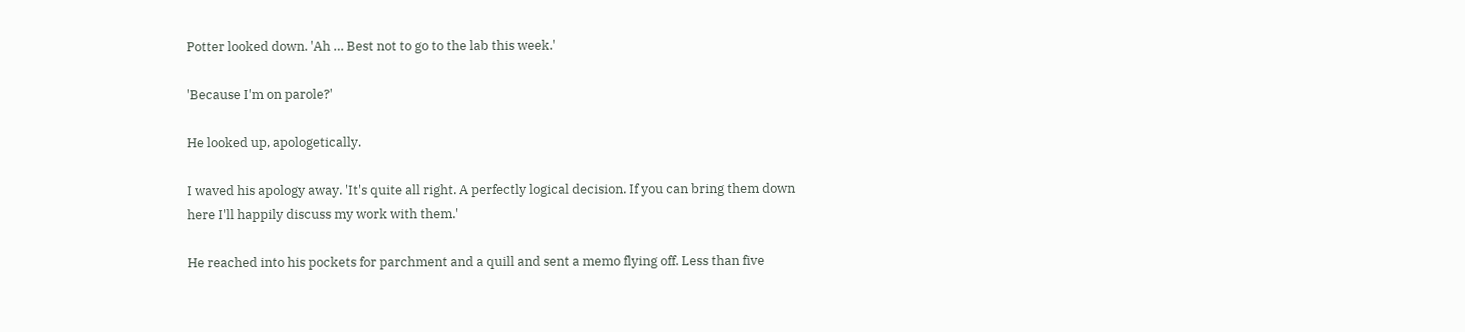Potter looked down. 'Ah … Best not to go to the lab this week.'

'Because I'm on parole?'

He looked up, apologetically.

I waved his apology away. 'It's quite all right. A perfectly logical decision. If you can bring them down here I'll happily discuss my work with them.'

He reached into his pockets for parchment and a quill and sent a memo flying off. Less than five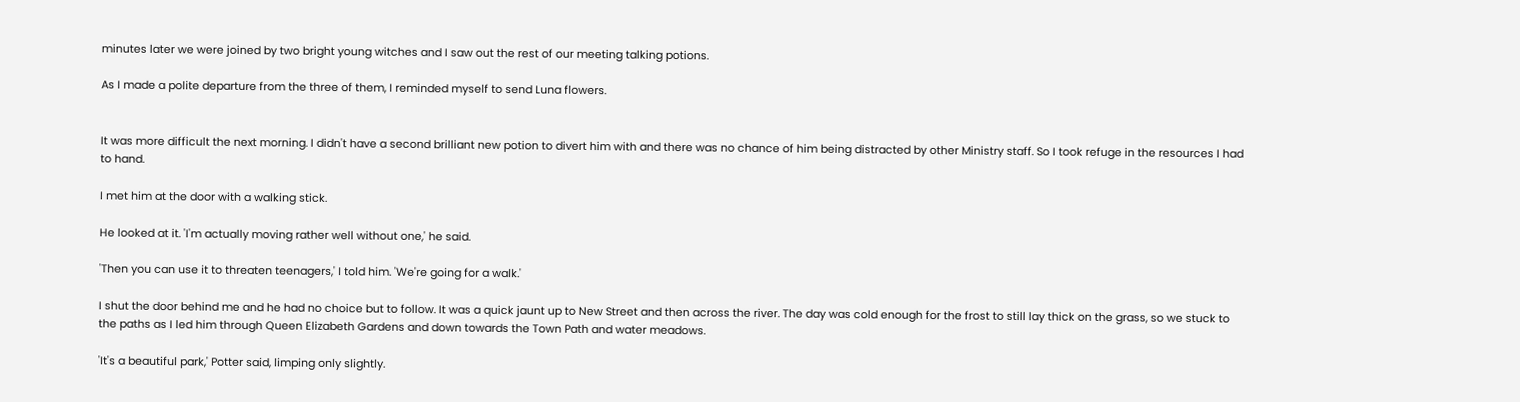minutes later we were joined by two bright young witches and I saw out the rest of our meeting talking potions.

As I made a polite departure from the three of them, I reminded myself to send Luna flowers.


It was more difficult the next morning. I didn't have a second brilliant new potion to divert him with and there was no chance of him being distracted by other Ministry staff. So I took refuge in the resources I had to hand.

I met him at the door with a walking stick.

He looked at it. 'I'm actually moving rather well without one,' he said.

'Then you can use it to threaten teenagers,' I told him. 'We're going for a walk.'

I shut the door behind me and he had no choice but to follow. It was a quick jaunt up to New Street and then across the river. The day was cold enough for the frost to still lay thick on the grass, so we stuck to the paths as I led him through Queen Elizabeth Gardens and down towards the Town Path and water meadows.

'It's a beautiful park,' Potter said, limping only slightly.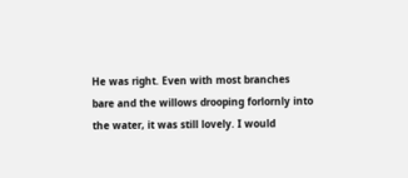He was right. Even with most branches bare and the willows drooping forlornly into the water, it was still lovely. I would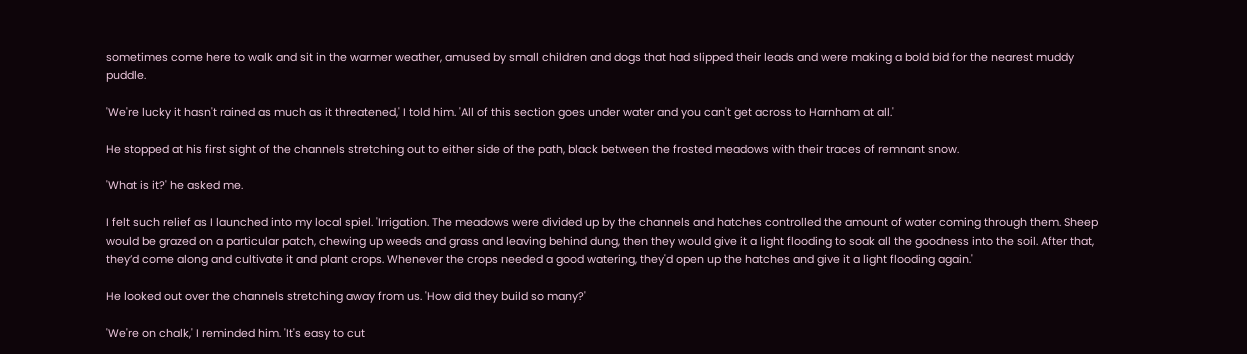sometimes come here to walk and sit in the warmer weather, amused by small children and dogs that had slipped their leads and were making a bold bid for the nearest muddy puddle.

'We're lucky it hasn't rained as much as it threatened,' I told him. 'All of this section goes under water and you can't get across to Harnham at all.'

He stopped at his first sight of the channels stretching out to either side of the path, black between the frosted meadows with their traces of remnant snow.

'What is it?' he asked me.

I felt such relief as I launched into my local spiel. 'Irrigation. The meadows were divided up by the channels and hatches controlled the amount of water coming through them. Sheep would be grazed on a particular patch, chewing up weeds and grass and leaving behind dung, then they would give it a light flooding to soak all the goodness into the soil. After that, they’d come along and cultivate it and plant crops. Whenever the crops needed a good watering, they'd open up the hatches and give it a light flooding again.'

He looked out over the channels stretching away from us. 'How did they build so many?'

'We're on chalk,' I reminded him. 'It's easy to cut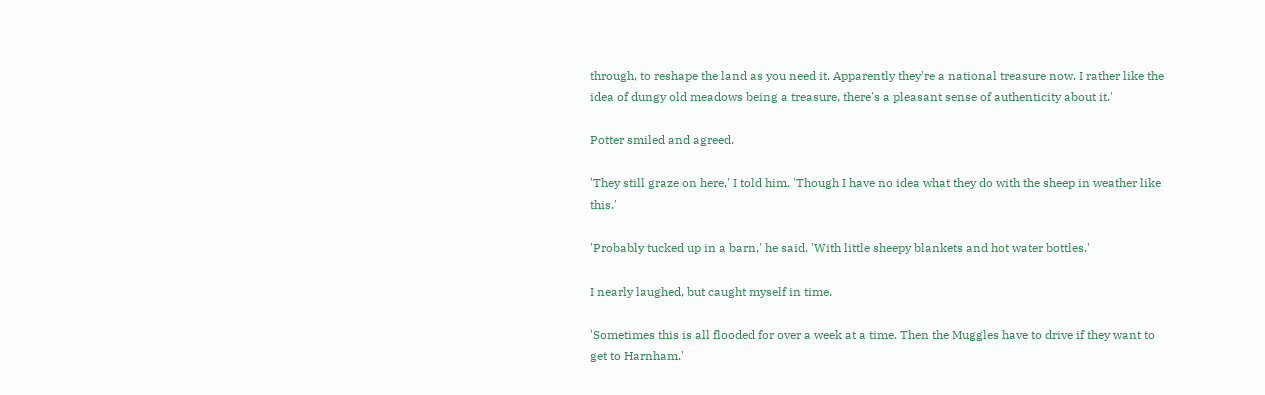through, to reshape the land as you need it. Apparently they're a national treasure now. I rather like the idea of dungy old meadows being a treasure, there's a pleasant sense of authenticity about it.'

Potter smiled and agreed.

'They still graze on here,' I told him. 'Though I have no idea what they do with the sheep in weather like this.'

'Probably tucked up in a barn,' he said. 'With little sheepy blankets and hot water bottles.'

I nearly laughed, but caught myself in time.

'Sometimes this is all flooded for over a week at a time. Then the Muggles have to drive if they want to get to Harnham.'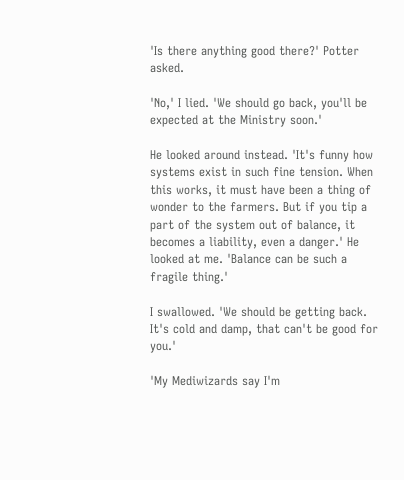'Is there anything good there?' Potter asked.

'No,' I lied. 'We should go back, you'll be expected at the Ministry soon.'

He looked around instead. 'It's funny how systems exist in such fine tension. When this works, it must have been a thing of wonder to the farmers. But if you tip a part of the system out of balance, it becomes a liability, even a danger.' He looked at me. 'Balance can be such a fragile thing.'

I swallowed. 'We should be getting back. It's cold and damp, that can't be good for you.'

'My Mediwizards say I'm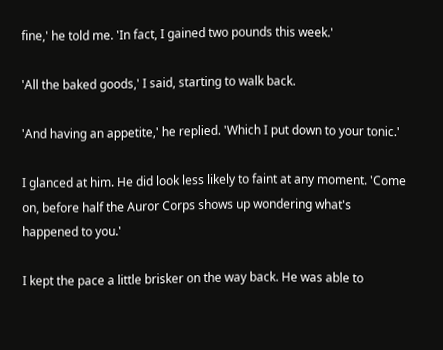fine,' he told me. 'In fact, I gained two pounds this week.'

'All the baked goods,' I said, starting to walk back.

'And having an appetite,' he replied. 'Which I put down to your tonic.'

I glanced at him. He did look less likely to faint at any moment. 'Come on, before half the Auror Corps shows up wondering what's happened to you.'

I kept the pace a little brisker on the way back. He was able to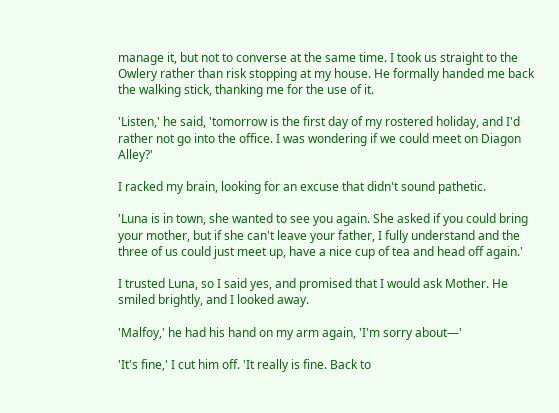manage it, but not to converse at the same time. I took us straight to the Owlery rather than risk stopping at my house. He formally handed me back the walking stick, thanking me for the use of it.

'Listen,' he said, 'tomorrow is the first day of my rostered holiday, and I'd rather not go into the office. I was wondering if we could meet on Diagon Alley?'

I racked my brain, looking for an excuse that didn't sound pathetic.

'Luna is in town, she wanted to see you again. She asked if you could bring your mother, but if she can't leave your father, I fully understand and the three of us could just meet up, have a nice cup of tea and head off again.'

I trusted Luna, so I said yes, and promised that I would ask Mother. He smiled brightly, and I looked away.

'Malfoy,' he had his hand on my arm again, 'I'm sorry about—'

'It's fine,' I cut him off. 'It really is fine. Back to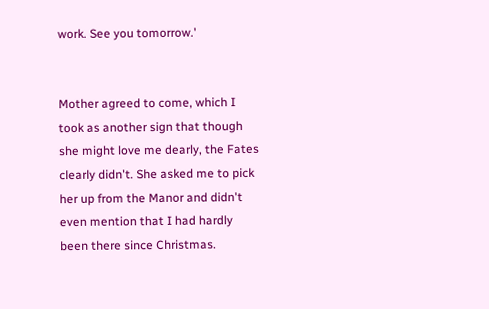work. See you tomorrow.'


Mother agreed to come, which I took as another sign that though she might love me dearly, the Fates clearly didn't. She asked me to pick her up from the Manor and didn't even mention that I had hardly been there since Christmas.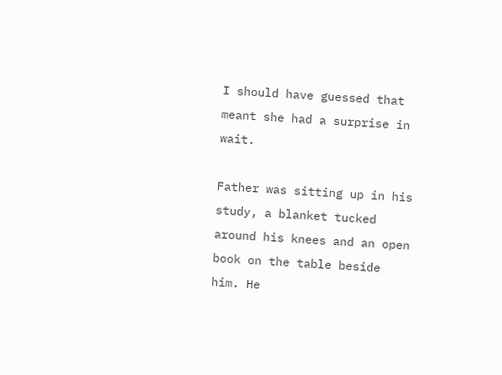I should have guessed that meant she had a surprise in wait.

Father was sitting up in his study, a blanket tucked around his knees and an open book on the table beside him. He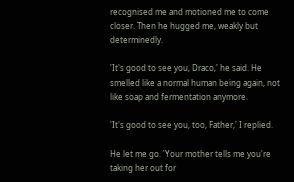recognised me and motioned me to come closer. Then he hugged me, weakly but determinedly.

'It's good to see you, Draco,' he said. He smelled like a normal human being again, not like soap and fermentation anymore.

'It's good to see you, too, Father,' I replied.

He let me go. 'Your mother tells me you're taking her out for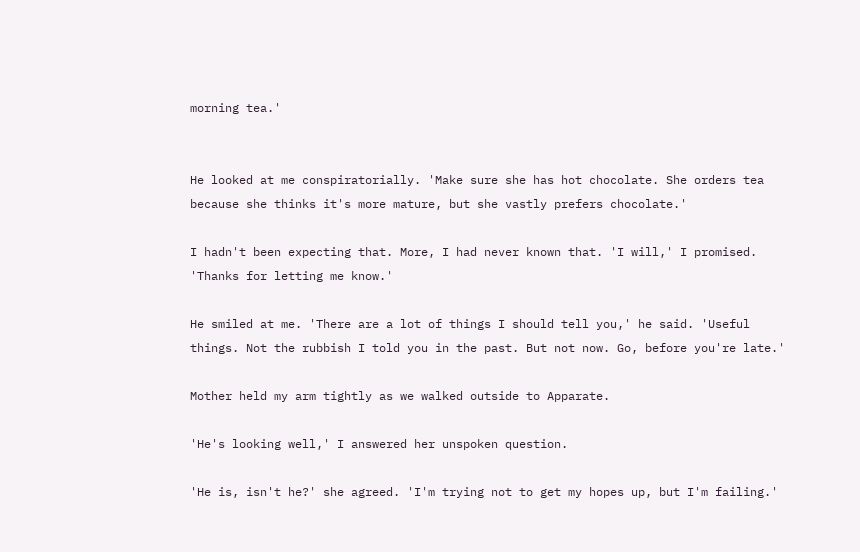morning tea.'


He looked at me conspiratorially. 'Make sure she has hot chocolate. She orders tea because she thinks it's more mature, but she vastly prefers chocolate.'

I hadn't been expecting that. More, I had never known that. 'I will,' I promised. 'Thanks for letting me know.'

He smiled at me. 'There are a lot of things I should tell you,' he said. 'Useful things. Not the rubbish I told you in the past. But not now. Go, before you're late.'

Mother held my arm tightly as we walked outside to Apparate.

'He's looking well,' I answered her unspoken question.

'He is, isn't he?' she agreed. 'I'm trying not to get my hopes up, but I'm failing.'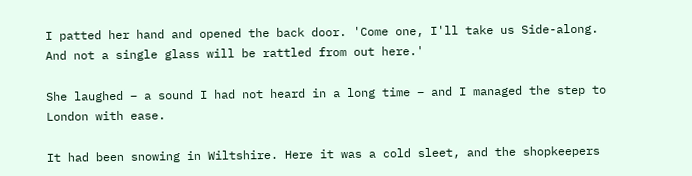I patted her hand and opened the back door. 'Come one, I'll take us Side-along. And not a single glass will be rattled from out here.'

She laughed – a sound I had not heard in a long time – and I managed the step to London with ease.

It had been snowing in Wiltshire. Here it was a cold sleet, and the shopkeepers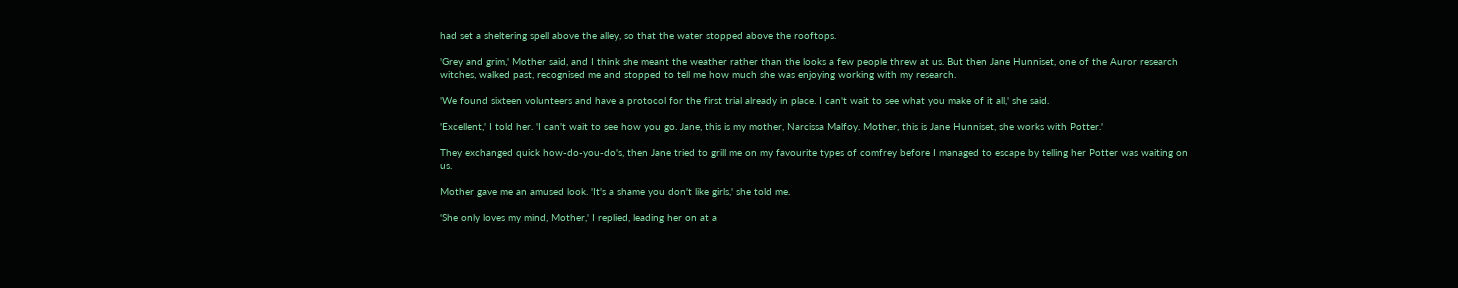had set a sheltering spell above the alley, so that the water stopped above the rooftops.

'Grey and grim,' Mother said, and I think she meant the weather rather than the looks a few people threw at us. But then Jane Hunniset, one of the Auror research witches, walked past, recognised me and stopped to tell me how much she was enjoying working with my research.

'We found sixteen volunteers and have a protocol for the first trial already in place. I can't wait to see what you make of it all,' she said.

'Excellent,' I told her. 'I can't wait to see how you go. Jane, this is my mother, Narcissa Malfoy. Mother, this is Jane Hunniset, she works with Potter.'

They exchanged quick how-do-you-do's, then Jane tried to grill me on my favourite types of comfrey before I managed to escape by telling her Potter was waiting on us.

Mother gave me an amused look. 'It's a shame you don't like girls,' she told me.

'She only loves my mind, Mother,' I replied, leading her on at a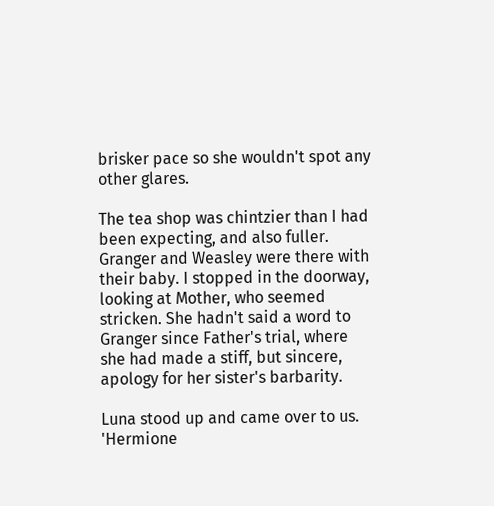brisker pace so she wouldn't spot any other glares.

The tea shop was chintzier than I had been expecting, and also fuller. Granger and Weasley were there with their baby. I stopped in the doorway, looking at Mother, who seemed stricken. She hadn't said a word to Granger since Father's trial, where she had made a stiff, but sincere, apology for her sister's barbarity.

Luna stood up and came over to us. 'Hermione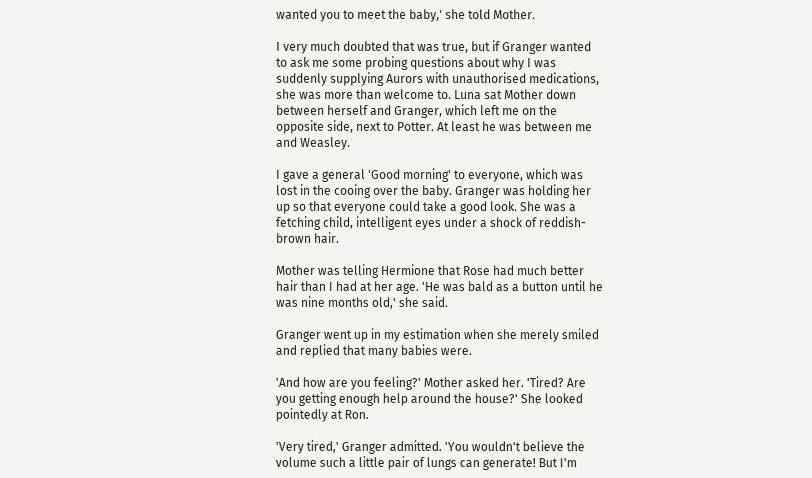wanted you to meet the baby,' she told Mother.

I very much doubted that was true, but if Granger wanted to ask me some probing questions about why I was suddenly supplying Aurors with unauthorised medications, she was more than welcome to. Luna sat Mother down between herself and Granger, which left me on the opposite side, next to Potter. At least he was between me and Weasley.

I gave a general 'Good morning' to everyone, which was lost in the cooing over the baby. Granger was holding her up so that everyone could take a good look. She was a fetching child, intelligent eyes under a shock of reddish-brown hair.

Mother was telling Hermione that Rose had much better hair than I had at her age. 'He was bald as a button until he was nine months old,' she said.

Granger went up in my estimation when she merely smiled and replied that many babies were.

'And how are you feeling?' Mother asked her. 'Tired? Are you getting enough help around the house?' She looked pointedly at Ron.

'Very tired,' Granger admitted. 'You wouldn't believe the volume such a little pair of lungs can generate! But I'm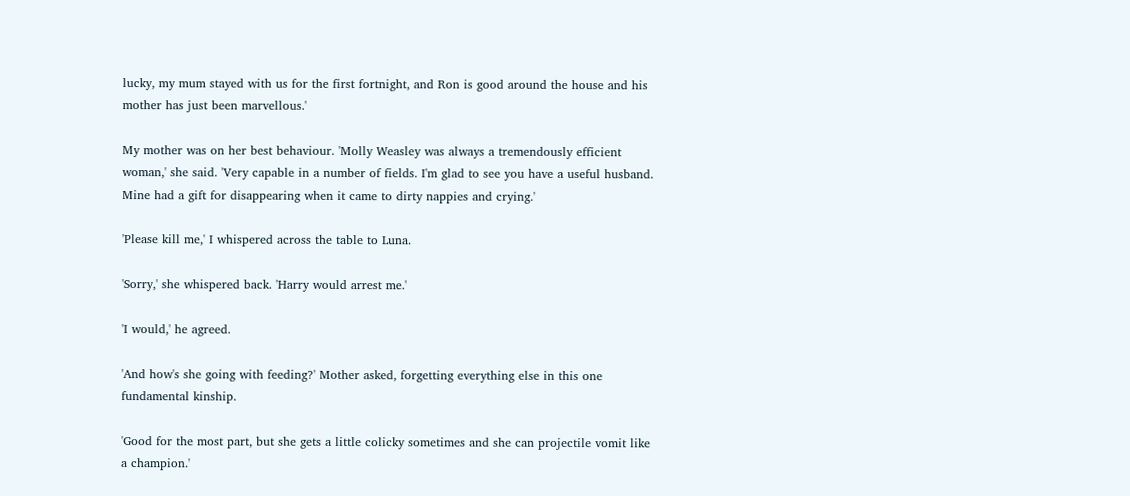lucky, my mum stayed with us for the first fortnight, and Ron is good around the house and his mother has just been marvellous.'

My mother was on her best behaviour. 'Molly Weasley was always a tremendously efficient woman,' she said. 'Very capable in a number of fields. I'm glad to see you have a useful husband. Mine had a gift for disappearing when it came to dirty nappies and crying.'

'Please kill me,' I whispered across the table to Luna.

'Sorry,' she whispered back. 'Harry would arrest me.'

'I would,' he agreed.

'And how's she going with feeding?' Mother asked, forgetting everything else in this one fundamental kinship.

'Good for the most part, but she gets a little colicky sometimes and she can projectile vomit like a champion.'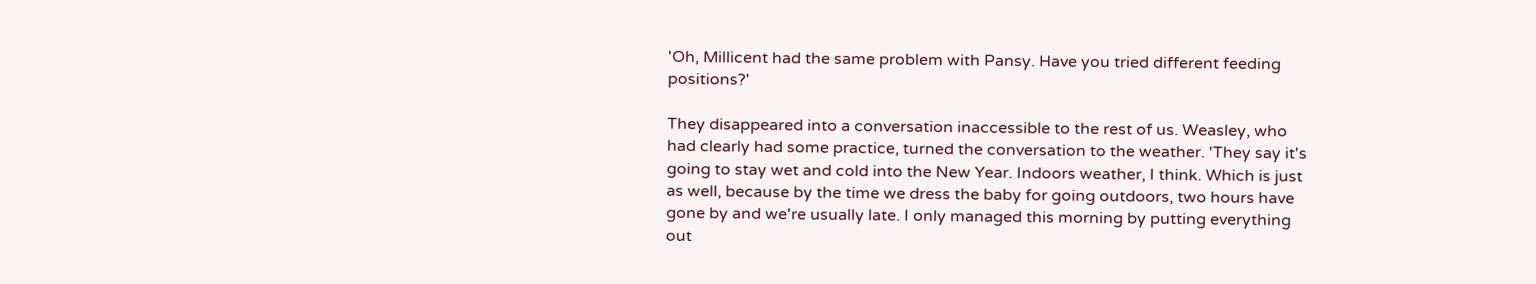'Oh, Millicent had the same problem with Pansy. Have you tried different feeding positions?'

They disappeared into a conversation inaccessible to the rest of us. Weasley, who had clearly had some practice, turned the conversation to the weather. 'They say it's going to stay wet and cold into the New Year. Indoors weather, I think. Which is just as well, because by the time we dress the baby for going outdoors, two hours have gone by and we're usually late. I only managed this morning by putting everything out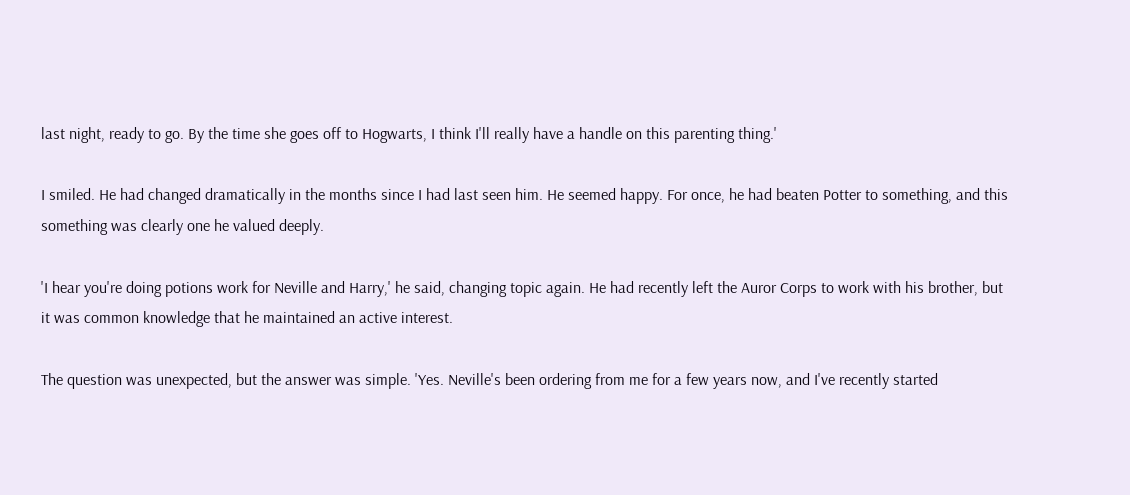last night, ready to go. By the time she goes off to Hogwarts, I think I'll really have a handle on this parenting thing.'

I smiled. He had changed dramatically in the months since I had last seen him. He seemed happy. For once, he had beaten Potter to something, and this something was clearly one he valued deeply.

'I hear you're doing potions work for Neville and Harry,' he said, changing topic again. He had recently left the Auror Corps to work with his brother, but it was common knowledge that he maintained an active interest.

The question was unexpected, but the answer was simple. 'Yes. Neville's been ordering from me for a few years now, and I've recently started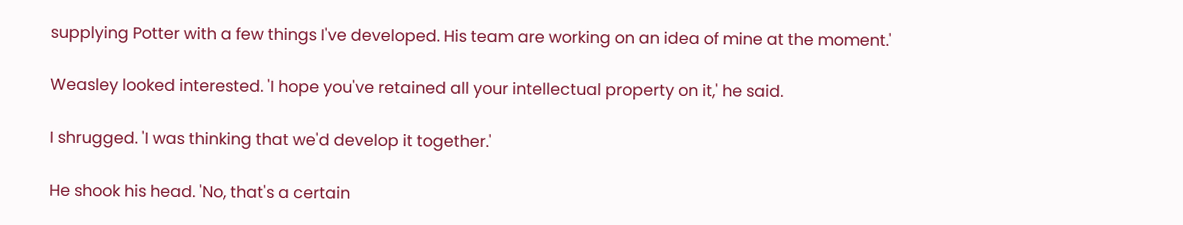supplying Potter with a few things I've developed. His team are working on an idea of mine at the moment.'

Weasley looked interested. 'I hope you've retained all your intellectual property on it,' he said.

I shrugged. 'I was thinking that we'd develop it together.'

He shook his head. 'No, that's a certain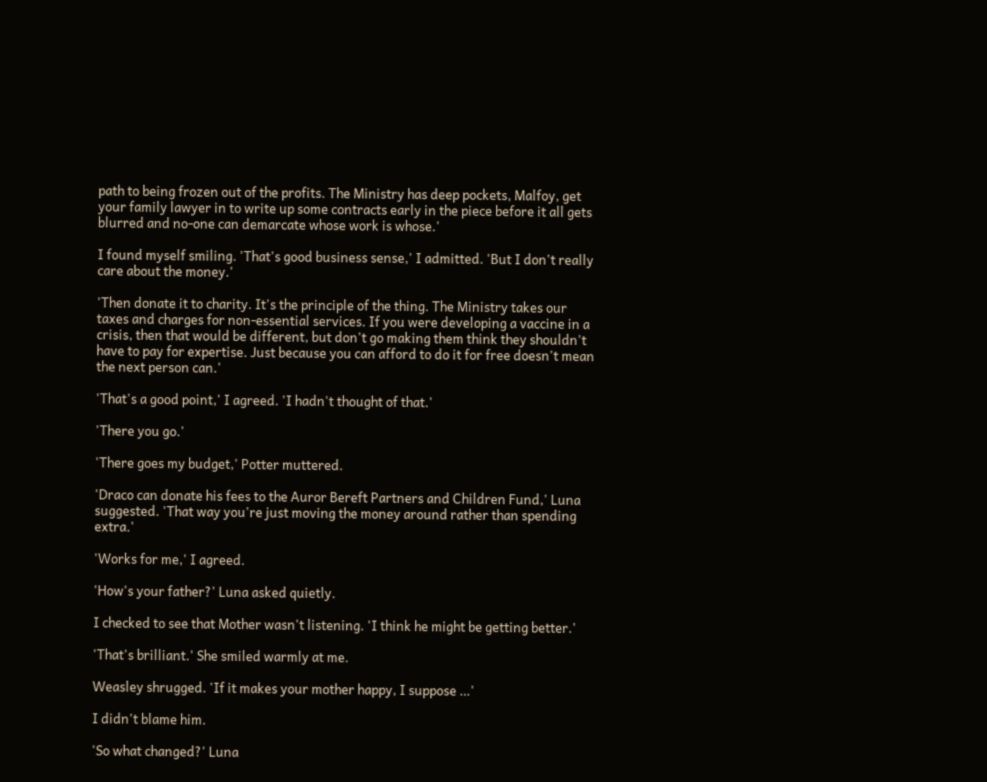path to being frozen out of the profits. The Ministry has deep pockets, Malfoy, get your family lawyer in to write up some contracts early in the piece before it all gets blurred and no-one can demarcate whose work is whose.'

I found myself smiling. 'That's good business sense,' I admitted. 'But I don't really care about the money.'

'Then donate it to charity. It's the principle of the thing. The Ministry takes our taxes and charges for non-essential services. If you were developing a vaccine in a crisis, then that would be different, but don't go making them think they shouldn't have to pay for expertise. Just because you can afford to do it for free doesn't mean the next person can.'

'That's a good point,' I agreed. 'I hadn't thought of that.'

'There you go.'

'There goes my budget,' Potter muttered.

'Draco can donate his fees to the Auror Bereft Partners and Children Fund,' Luna suggested. 'That way you're just moving the money around rather than spending extra.'

'Works for me,' I agreed.

'How's your father?' Luna asked quietly.

I checked to see that Mother wasn't listening. 'I think he might be getting better.'

'That's brilliant.' She smiled warmly at me.

Weasley shrugged. 'If it makes your mother happy, I suppose …'

I didn't blame him.

'So what changed?' Luna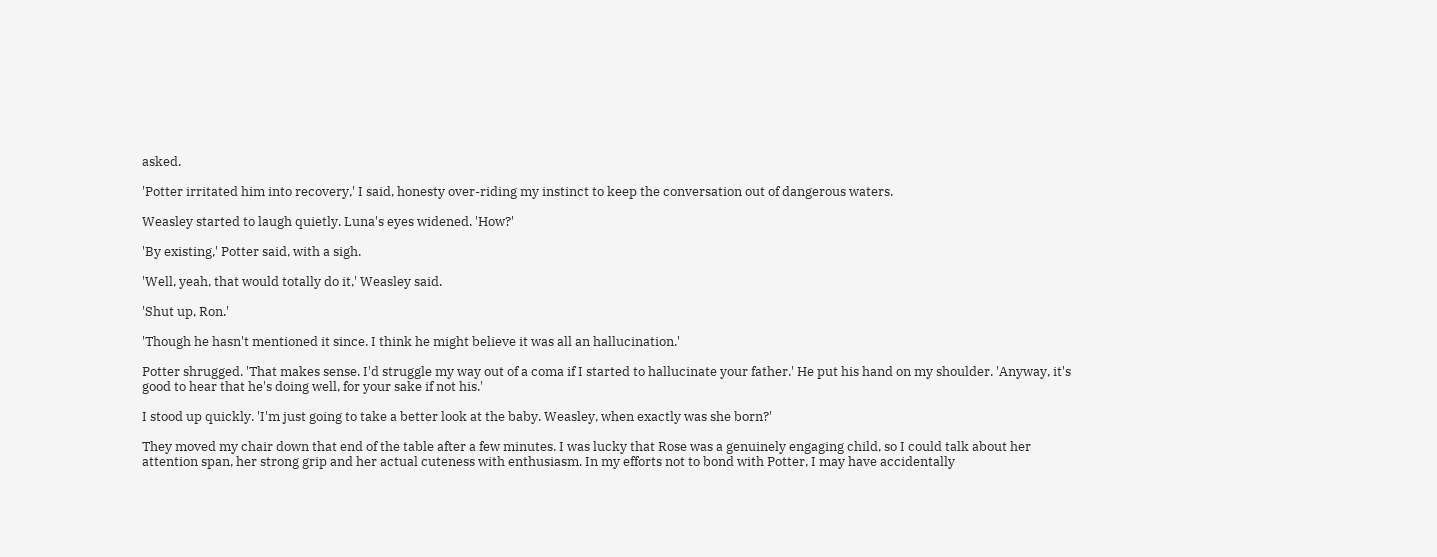asked.

'Potter irritated him into recovery,' I said, honesty over-riding my instinct to keep the conversation out of dangerous waters.

Weasley started to laugh quietly. Luna's eyes widened. 'How?'

'By existing,' Potter said, with a sigh.

'Well, yeah, that would totally do it,' Weasley said.

'Shut up, Ron.'

'Though he hasn't mentioned it since. I think he might believe it was all an hallucination.'

Potter shrugged. 'That makes sense. I'd struggle my way out of a coma if I started to hallucinate your father.' He put his hand on my shoulder. 'Anyway, it's good to hear that he's doing well, for your sake if not his.'

I stood up quickly. 'I'm just going to take a better look at the baby. Weasley, when exactly was she born?'

They moved my chair down that end of the table after a few minutes. I was lucky that Rose was a genuinely engaging child, so I could talk about her attention span, her strong grip and her actual cuteness with enthusiasm. In my efforts not to bond with Potter, I may have accidentally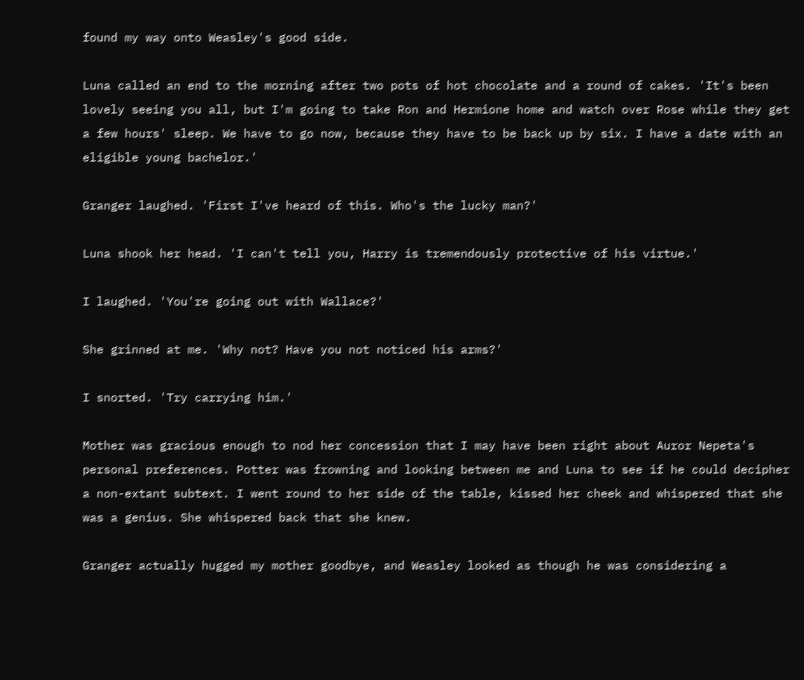found my way onto Weasley's good side.

Luna called an end to the morning after two pots of hot chocolate and a round of cakes. 'It's been lovely seeing you all, but I'm going to take Ron and Hermione home and watch over Rose while they get a few hours' sleep. We have to go now, because they have to be back up by six. I have a date with an eligible young bachelor.'

Granger laughed. 'First I've heard of this. Who's the lucky man?'

Luna shook her head. 'I can't tell you, Harry is tremendously protective of his virtue.'

I laughed. 'You're going out with Wallace?'

She grinned at me. 'Why not? Have you not noticed his arms?'

I snorted. 'Try carrying him.'

Mother was gracious enough to nod her concession that I may have been right about Auror Nepeta's personal preferences. Potter was frowning and looking between me and Luna to see if he could decipher a non-extant subtext. I went round to her side of the table, kissed her cheek and whispered that she was a genius. She whispered back that she knew.

Granger actually hugged my mother goodbye, and Weasley looked as though he was considering a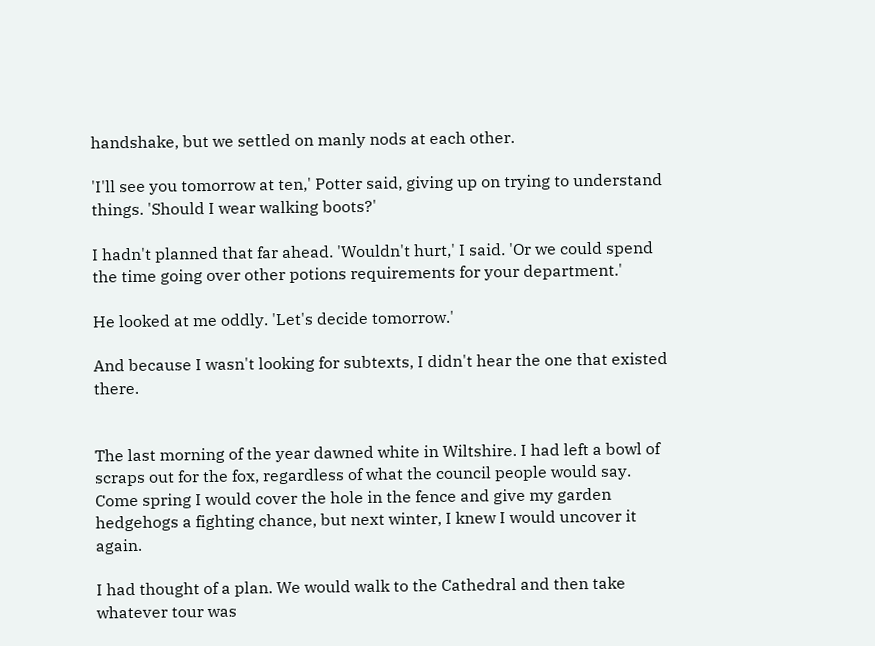handshake, but we settled on manly nods at each other.

'I'll see you tomorrow at ten,' Potter said, giving up on trying to understand things. 'Should I wear walking boots?'

I hadn't planned that far ahead. 'Wouldn't hurt,' I said. 'Or we could spend the time going over other potions requirements for your department.'

He looked at me oddly. 'Let's decide tomorrow.'

And because I wasn't looking for subtexts, I didn't hear the one that existed there.


The last morning of the year dawned white in Wiltshire. I had left a bowl of scraps out for the fox, regardless of what the council people would say. Come spring I would cover the hole in the fence and give my garden hedgehogs a fighting chance, but next winter, I knew I would uncover it again.

I had thought of a plan. We would walk to the Cathedral and then take whatever tour was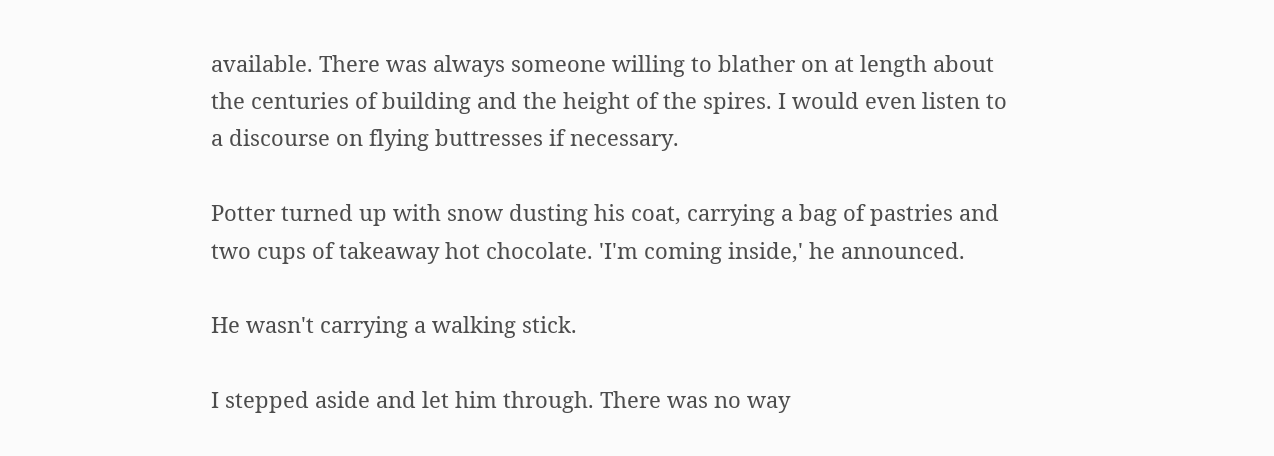available. There was always someone willing to blather on at length about the centuries of building and the height of the spires. I would even listen to a discourse on flying buttresses if necessary.

Potter turned up with snow dusting his coat, carrying a bag of pastries and two cups of takeaway hot chocolate. 'I'm coming inside,' he announced.

He wasn't carrying a walking stick.

I stepped aside and let him through. There was no way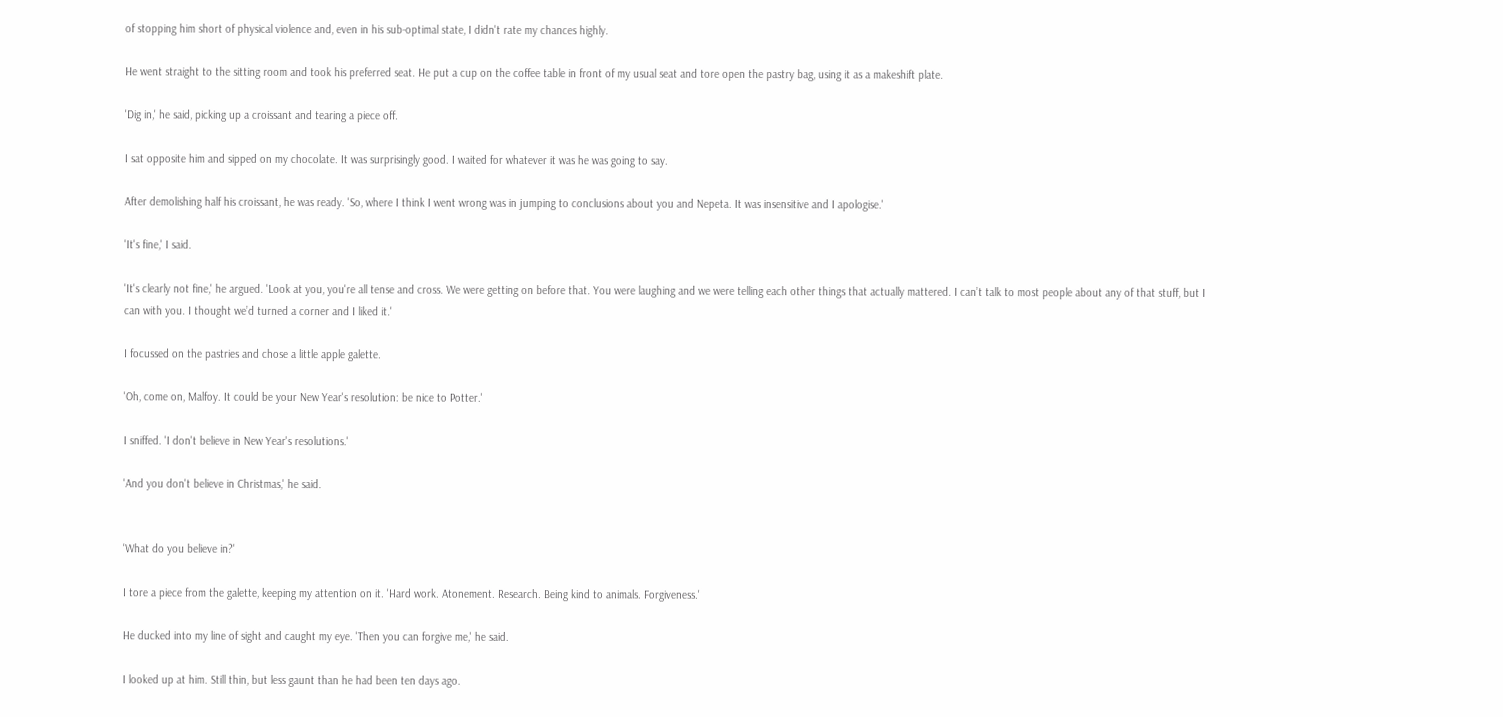of stopping him short of physical violence and, even in his sub-optimal state, I didn't rate my chances highly.

He went straight to the sitting room and took his preferred seat. He put a cup on the coffee table in front of my usual seat and tore open the pastry bag, using it as a makeshift plate.

'Dig in,' he said, picking up a croissant and tearing a piece off.

I sat opposite him and sipped on my chocolate. It was surprisingly good. I waited for whatever it was he was going to say.

After demolishing half his croissant, he was ready. 'So, where I think I went wrong was in jumping to conclusions about you and Nepeta. It was insensitive and I apologise.'

'It's fine,' I said.

'It's clearly not fine,' he argued. 'Look at you, you're all tense and cross. We were getting on before that. You were laughing and we were telling each other things that actually mattered. I can’t talk to most people about any of that stuff, but I can with you. I thought we’d turned a corner and I liked it.'

I focussed on the pastries and chose a little apple galette.

'Oh, come on, Malfoy. It could be your New Year's resolution: be nice to Potter.'

I sniffed. 'I don't believe in New Year's resolutions.'

'And you don't believe in Christmas,' he said.


'What do you believe in?'

I tore a piece from the galette, keeping my attention on it. 'Hard work. Atonement. Research. Being kind to animals. Forgiveness.'

He ducked into my line of sight and caught my eye. 'Then you can forgive me,' he said.

I looked up at him. Still thin, but less gaunt than he had been ten days ago.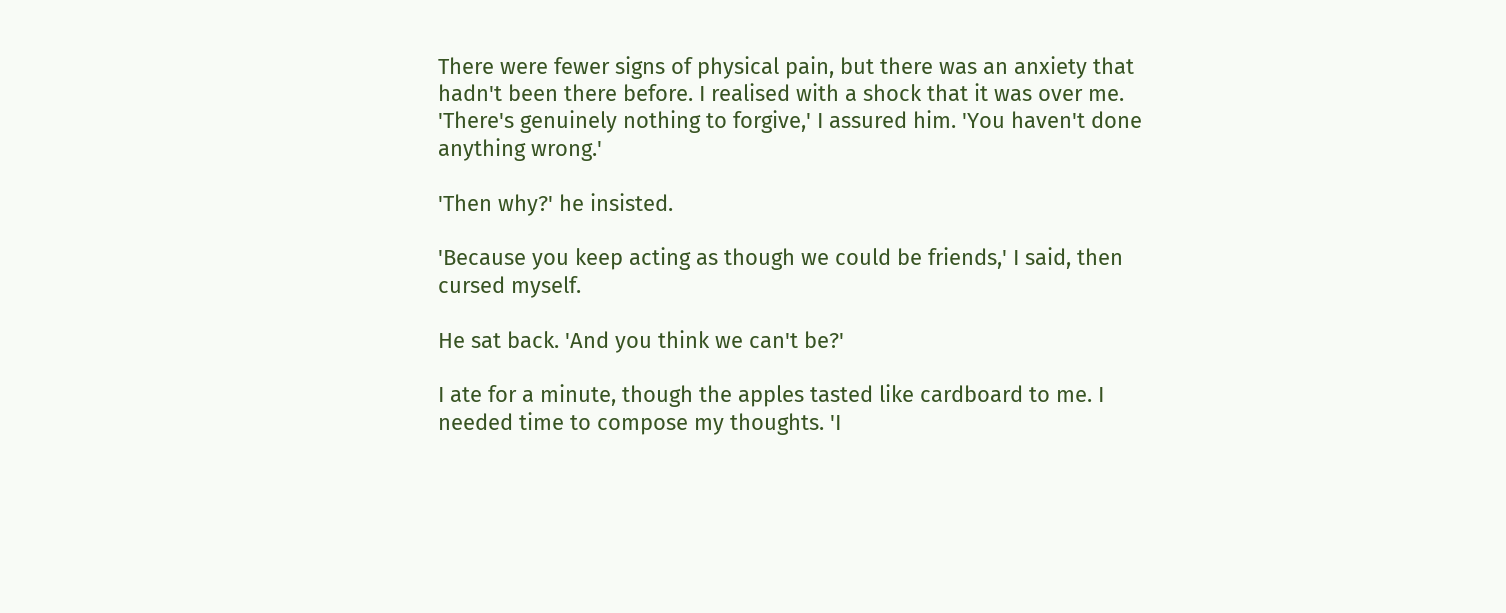There were fewer signs of physical pain, but there was an anxiety that hadn't been there before. I realised with a shock that it was over me. 'There's genuinely nothing to forgive,' I assured him. 'You haven't done anything wrong.'

'Then why?' he insisted.

'Because you keep acting as though we could be friends,' I said, then cursed myself.

He sat back. 'And you think we can't be?'

I ate for a minute, though the apples tasted like cardboard to me. I needed time to compose my thoughts. 'I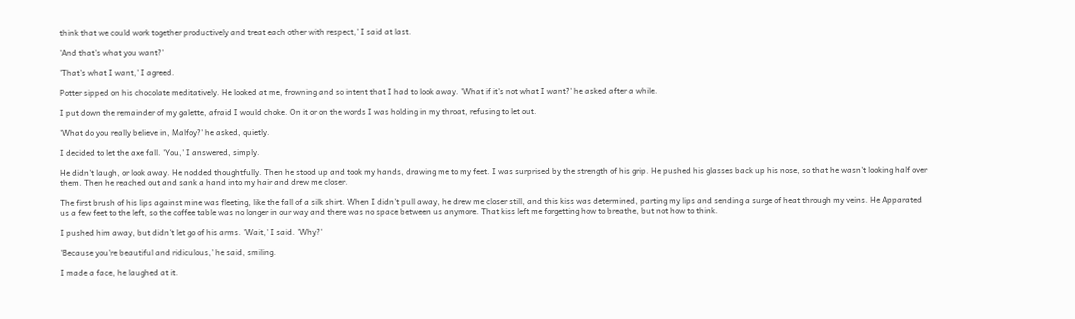think that we could work together productively and treat each other with respect,' I said at last.

'And that's what you want?'

'That's what I want,' I agreed.

Potter sipped on his chocolate meditatively. He looked at me, frowning and so intent that I had to look away. 'What if it's not what I want?' he asked after a while.

I put down the remainder of my galette, afraid I would choke. On it or on the words I was holding in my throat, refusing to let out.

'What do you really believe in, Malfoy?' he asked, quietly.

I decided to let the axe fall. 'You,' I answered, simply.

He didn't laugh, or look away. He nodded thoughtfully. Then he stood up and took my hands, drawing me to my feet. I was surprised by the strength of his grip. He pushed his glasses back up his nose, so that he wasn't looking half over them. Then he reached out and sank a hand into my hair and drew me closer.

The first brush of his lips against mine was fleeting, like the fall of a silk shirt. When I didn't pull away, he drew me closer still, and this kiss was determined, parting my lips and sending a surge of heat through my veins. He Apparated us a few feet to the left, so the coffee table was no longer in our way and there was no space between us anymore. That kiss left me forgetting how to breathe, but not how to think.

I pushed him away, but didn't let go of his arms. 'Wait,' I said. 'Why?'

'Because you're beautiful and ridiculous,' he said, smiling.

I made a face, he laughed at it.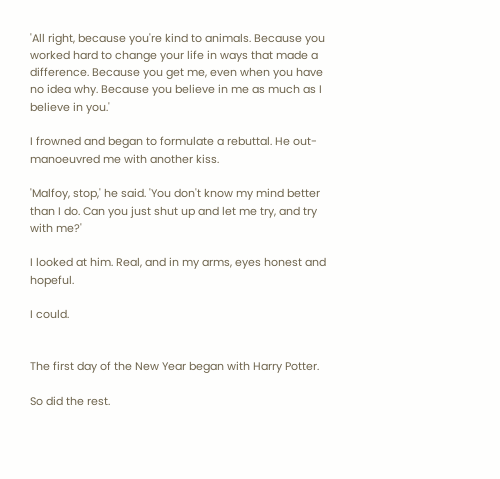'All right, because you're kind to animals. Because you worked hard to change your life in ways that made a difference. Because you get me, even when you have no idea why. Because you believe in me as much as I believe in you.'

I frowned and began to formulate a rebuttal. He out-manoeuvred me with another kiss.

'Malfoy, stop,' he said. 'You don't know my mind better than I do. Can you just shut up and let me try, and try with me?'

I looked at him. Real, and in my arms, eyes honest and hopeful.

I could.


The first day of the New Year began with Harry Potter.

So did the rest.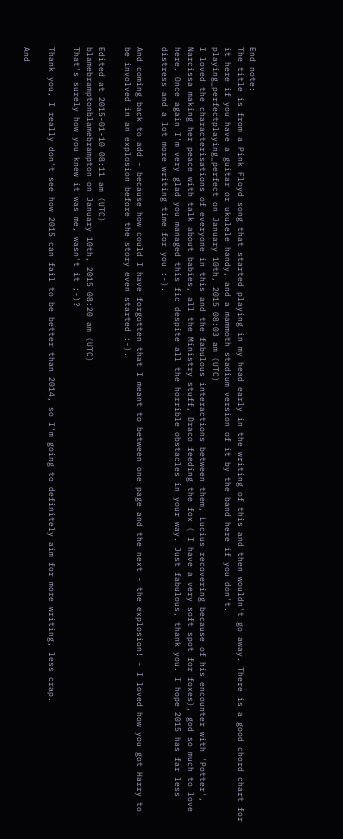End note:
The title is from a Pink Floyd song that started playing in my head early in the writing of this and then wouldn't go away. There is a good chord chart for it here if you have a guitar or ukulele handy, and a mammoth stadium version of it by the band here if you don't.
playing_perfectplaying_perfect on January 10th, 2015 08:03 am (UTC)
I loved the characterisations of everyone in this and the fabulous interactions between them, Lucius recovering because of his encounter with 'Potter', Narcissa making her peace with talk about babies, all the Ministry stuff, Draco feeding the fox ( I have a very soft spot for foxes), god so much to love here. Once again I'm very glad you managed this fic despite all the horrible obstacles in your way. Just fabulous, thank you. I hope 2015 has far less distress and a lot more writing time for you :-).

And coming back to add - because how could I have forgotten that I meant to between one page and the next - the explosion! - I loved how you got Harry to be involved in an explosion before the story even started :-).

Edited at 2015-01-10 08:11 am (UTC)
blamebramptonblamebrampton on January 10th, 2015 08:20 am (UTC)
That's surely how you knew it was me, wasn't it ;-)?

Thank you, I really don't see how 2015 can fail to be better than 2014, so I'm going to definitely aim for more writing, less crap.

And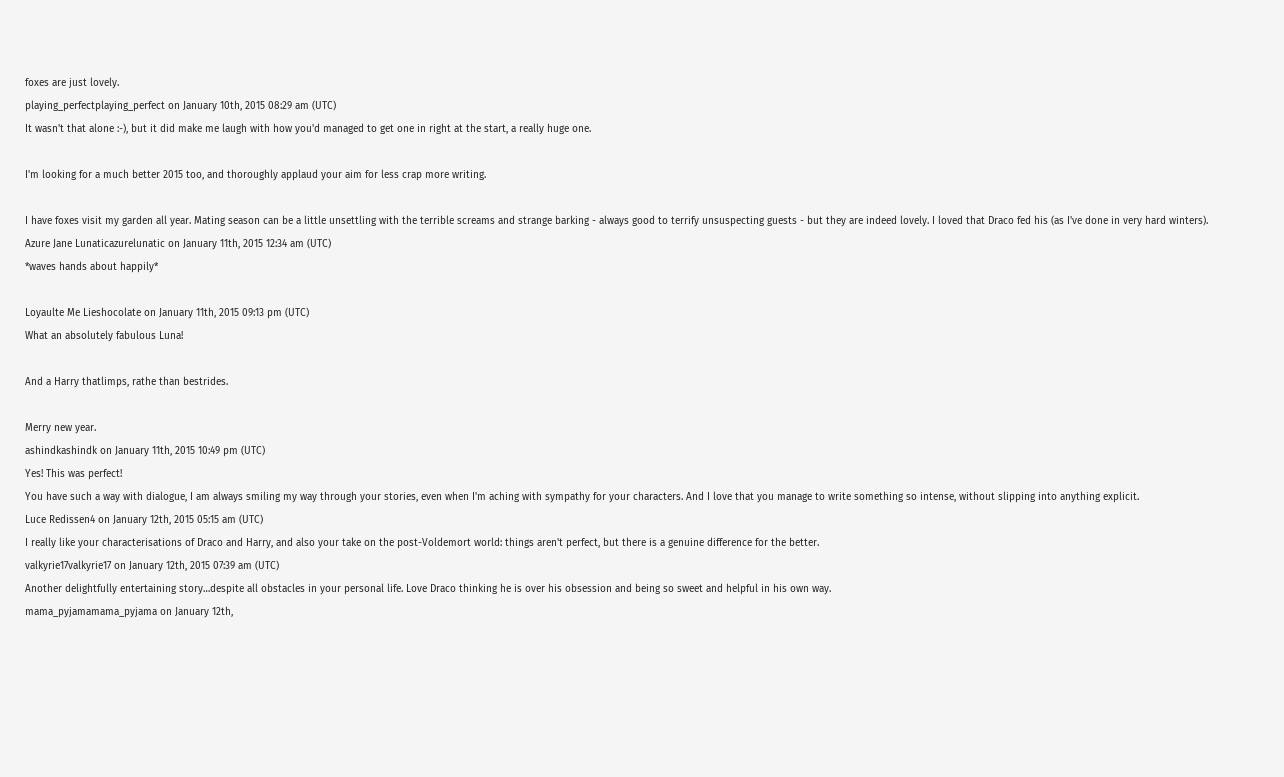foxes are just lovely.
playing_perfectplaying_perfect on January 10th, 2015 08:29 am (UTC)
It wasn't that alone :-), but it did make me laugh with how you'd managed to get one in right at the start, a really huge one.

I'm looking for a much better 2015 too, and thoroughly applaud your aim for less crap more writing.

I have foxes visit my garden all year. Mating season can be a little unsettling with the terrible screams and strange barking - always good to terrify unsuspecting guests - but they are indeed lovely. I loved that Draco fed his (as I've done in very hard winters).
Azure Jane Lunaticazurelunatic on January 11th, 2015 12:34 am (UTC)
*waves hands about happily*

Loyaulte Me Lieshocolate on January 11th, 2015 09:13 pm (UTC)
What an absolutely fabulous Luna!

And a Harry thatlimps, rathe than bestrides.

Merry new year.
ashindkashindk on January 11th, 2015 10:49 pm (UTC)
Yes! This was perfect!
You have such a way with dialogue, I am always smiling my way through your stories, even when I'm aching with sympathy for your characters. And I love that you manage to write something so intense, without slipping into anything explicit.
Luce Redissen4 on January 12th, 2015 05:15 am (UTC)
I really like your characterisations of Draco and Harry, and also your take on the post-Voldemort world: things aren't perfect, but there is a genuine difference for the better.
valkyrie17valkyrie17 on January 12th, 2015 07:39 am (UTC)
Another delightfully entertaining story…despite all obstacles in your personal life. Love Draco thinking he is over his obsession and being so sweet and helpful in his own way.
mama_pyjamamama_pyjama on January 12th,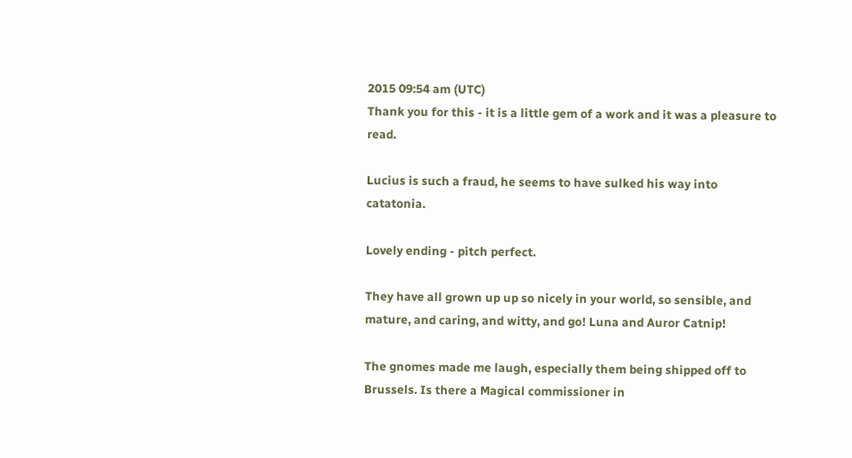2015 09:54 am (UTC)
Thank you for this - it is a little gem of a work and it was a pleasure to read.

Lucius is such a fraud, he seems to have sulked his way into catatonia.

Lovely ending - pitch perfect.

They have all grown up up so nicely in your world, so sensible, and mature, and caring, and witty, and go! Luna and Auror Catnip!

The gnomes made me laugh, especially them being shipped off to Brussels. Is there a Magical commissioner in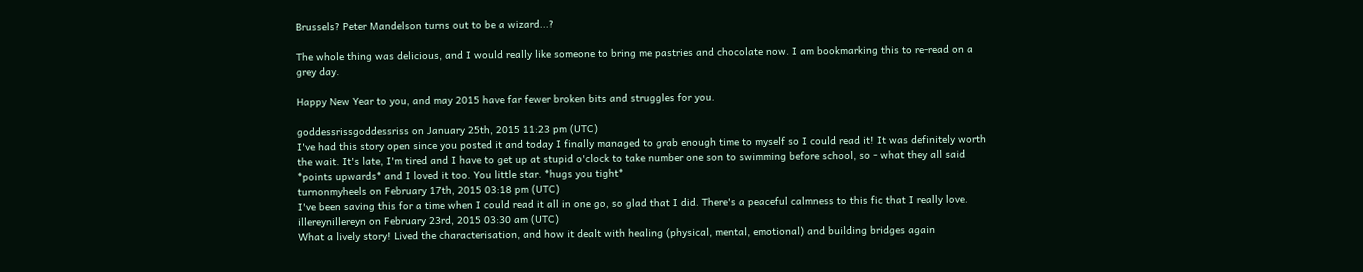Brussels? Peter Mandelson turns out to be a wizard...?

The whole thing was delicious, and I would really like someone to bring me pastries and chocolate now. I am bookmarking this to re-read on a grey day.

Happy New Year to you, and may 2015 have far fewer broken bits and struggles for you.

goddessrissgoddessriss on January 25th, 2015 11:23 pm (UTC)
I've had this story open since you posted it and today I finally managed to grab enough time to myself so I could read it! It was definitely worth the wait. It's late, I'm tired and I have to get up at stupid o'clock to take number one son to swimming before school, so - what they all said *points upwards* and I loved it too. You little star. *hugs you tight*
turnonmyheels on February 17th, 2015 03:18 pm (UTC)
I've been saving this for a time when I could read it all in one go, so glad that I did. There's a peaceful calmness to this fic that I really love.
illereynillereyn on February 23rd, 2015 03:30 am (UTC)
What a lively story! Lived the characterisation, and how it dealt with healing (physical, mental, emotional) and building bridges again